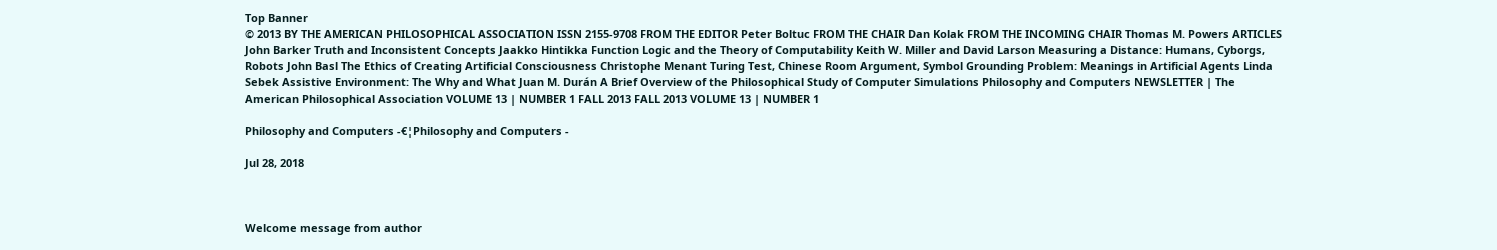Top Banner
© 2013 BY THE AMERICAN PHILOSOPHICAL ASSOCIATION ISSN 2155-9708 FROM THE EDITOR Peter Boltuc FROM THE CHAIR Dan Kolak FROM THE INCOMING CHAIR Thomas M. Powers ARTICLES John Barker Truth and Inconsistent Concepts Jaakko Hintikka Function Logic and the Theory of Computability Keith W. Miller and David Larson Measuring a Distance: Humans, Cyborgs, Robots John Basl The Ethics of Creating Artificial Consciousness Christophe Menant Turing Test, Chinese Room Argument, Symbol Grounding Problem: Meanings in Artificial Agents Linda Sebek Assistive Environment: The Why and What Juan M. Durán A Brief Overview of the Philosophical Study of Computer Simulations Philosophy and Computers NEWSLETTER | The American Philosophical Association VOLUME 13 | NUMBER 1 FALL 2013 FALL 2013 VOLUME 13 | NUMBER 1

Philosophy and Computers -€¦Philosophy and Computers -

Jul 28, 2018



Welcome message from author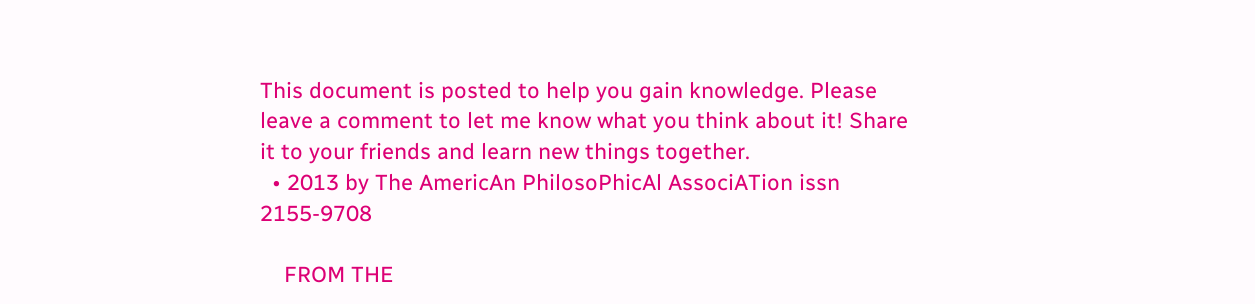This document is posted to help you gain knowledge. Please leave a comment to let me know what you think about it! Share it to your friends and learn new things together.
  • 2013 by The AmericAn PhilosoPhicAl AssociATion issn 2155-9708

    FROM THE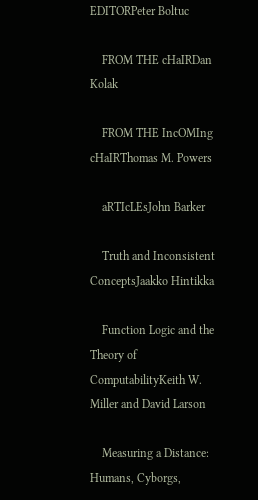EDITORPeter Boltuc

    FROM THE cHaIRDan Kolak

    FROM THE IncOMIng cHaIRThomas M. Powers

    aRTIcLEsJohn Barker

    Truth and Inconsistent ConceptsJaakko Hintikka

    Function Logic and the Theory of ComputabilityKeith W. Miller and David Larson

    Measuring a Distance: Humans, Cyborgs,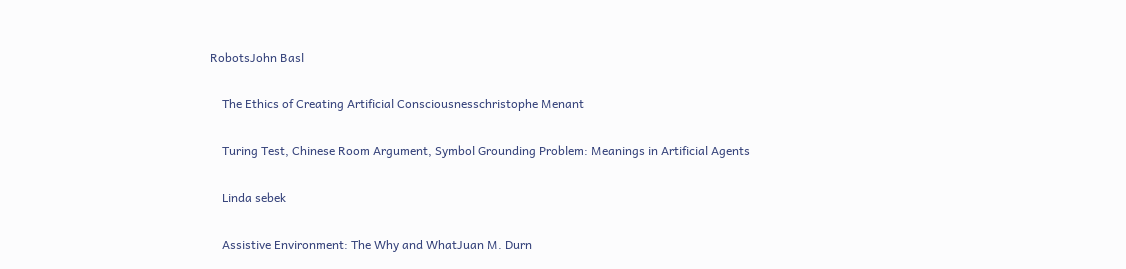RobotsJohn Basl

    The Ethics of Creating Artificial Consciousnesschristophe Menant

    Turing Test, Chinese Room Argument, Symbol Grounding Problem: Meanings in Artificial Agents

    Linda sebek

    Assistive Environment: The Why and WhatJuan M. Durn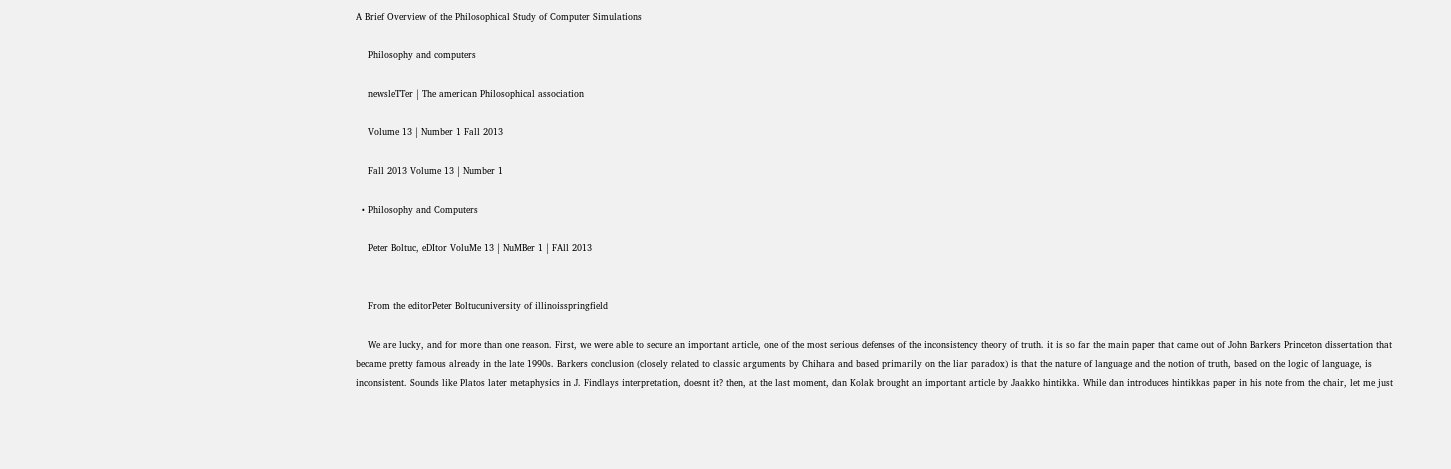A Brief Overview of the Philosophical Study of Computer Simulations

    Philosophy and computers

    newsleTTer | The american Philosophical association

    Volume 13 | Number 1 Fall 2013

    Fall 2013 Volume 13 | Number 1

  • Philosophy and Computers

    Peter Boltuc, eDItor VoluMe 13 | NuMBer 1 | FAll 2013


    From the editorPeter Boltucuniversity of illinoisspringfield

    We are lucky, and for more than one reason. First, we were able to secure an important article, one of the most serious defenses of the inconsistency theory of truth. it is so far the main paper that came out of John Barkers Princeton dissertation that became pretty famous already in the late 1990s. Barkers conclusion (closely related to classic arguments by Chihara and based primarily on the liar paradox) is that the nature of language and the notion of truth, based on the logic of language, is inconsistent. Sounds like Platos later metaphysics in J. Findlays interpretation, doesnt it? then, at the last moment, dan Kolak brought an important article by Jaakko hintikka. While dan introduces hintikkas paper in his note from the chair, let me just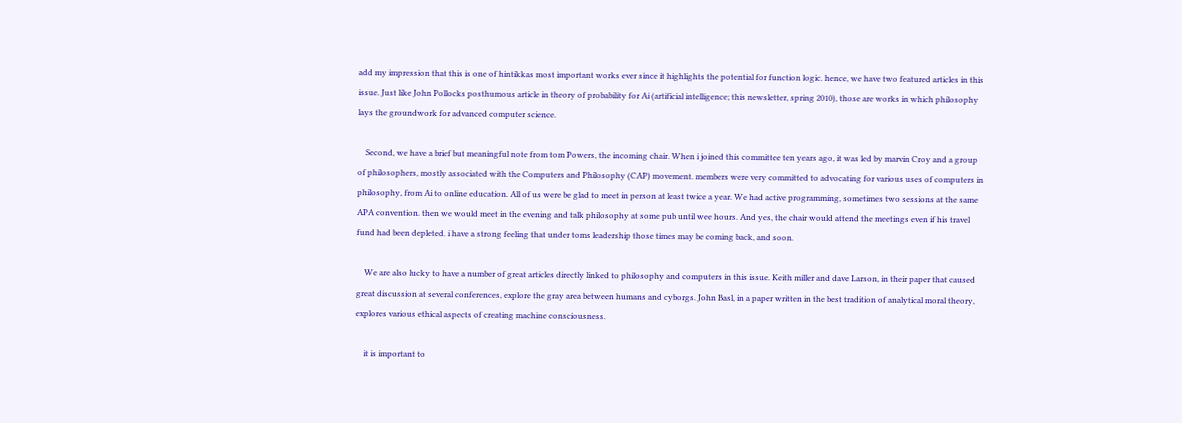add my impression that this is one of hintikkas most important works ever since it highlights the potential for function logic. hence, we have two featured articles in this issue. Just like John Pollocks posthumous article in theory of probability for Ai (artificial intelligence; this newsletter, spring 2010), those are works in which philosophy lays the groundwork for advanced computer science.

    Second, we have a brief but meaningful note from tom Powers, the incoming chair. When i joined this committee ten years ago, it was led by marvin Croy and a group of philosophers, mostly associated with the Computers and Philosophy (CAP) movement. members were very committed to advocating for various uses of computers in philosophy, from Ai to online education. All of us were be glad to meet in person at least twice a year. We had active programming, sometimes two sessions at the same APA convention. then we would meet in the evening and talk philosophy at some pub until wee hours. And yes, the chair would attend the meetings even if his travel fund had been depleted. i have a strong feeling that under toms leadership those times may be coming back, and soon.

    We are also lucky to have a number of great articles directly linked to philosophy and computers in this issue. Keith miller and dave Larson, in their paper that caused great discussion at several conferences, explore the gray area between humans and cyborgs. John Basl, in a paper written in the best tradition of analytical moral theory, explores various ethical aspects of creating machine consciousness.

    it is important to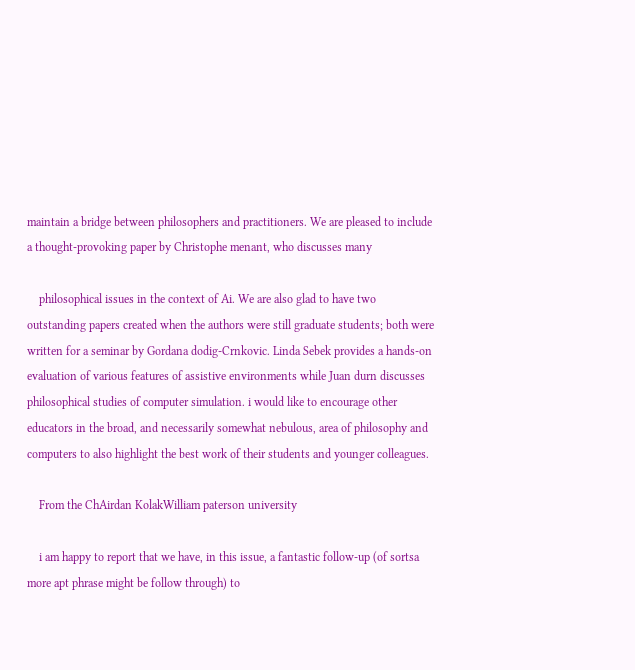maintain a bridge between philosophers and practitioners. We are pleased to include a thought-provoking paper by Christophe menant, who discusses many

    philosophical issues in the context of Ai. We are also glad to have two outstanding papers created when the authors were still graduate students; both were written for a seminar by Gordana dodig-Crnkovic. Linda Sebek provides a hands-on evaluation of various features of assistive environments while Juan durn discusses philosophical studies of computer simulation. i would like to encourage other educators in the broad, and necessarily somewhat nebulous, area of philosophy and computers to also highlight the best work of their students and younger colleagues.

    From the ChAirdan KolakWilliam paterson university

    i am happy to report that we have, in this issue, a fantastic follow-up (of sortsa more apt phrase might be follow through) to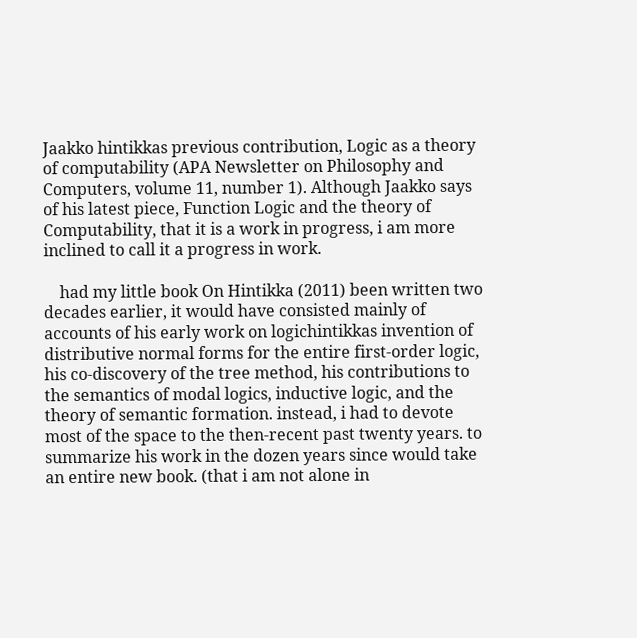Jaakko hintikkas previous contribution, Logic as a theory of computability (APA Newsletter on Philosophy and Computers, volume 11, number 1). Although Jaakko says of his latest piece, Function Logic and the theory of Computability, that it is a work in progress, i am more inclined to call it a progress in work.

    had my little book On Hintikka (2011) been written two decades earlier, it would have consisted mainly of accounts of his early work on logichintikkas invention of distributive normal forms for the entire first-order logic, his co-discovery of the tree method, his contributions to the semantics of modal logics, inductive logic, and the theory of semantic formation. instead, i had to devote most of the space to the then-recent past twenty years. to summarize his work in the dozen years since would take an entire new book. (that i am not alone in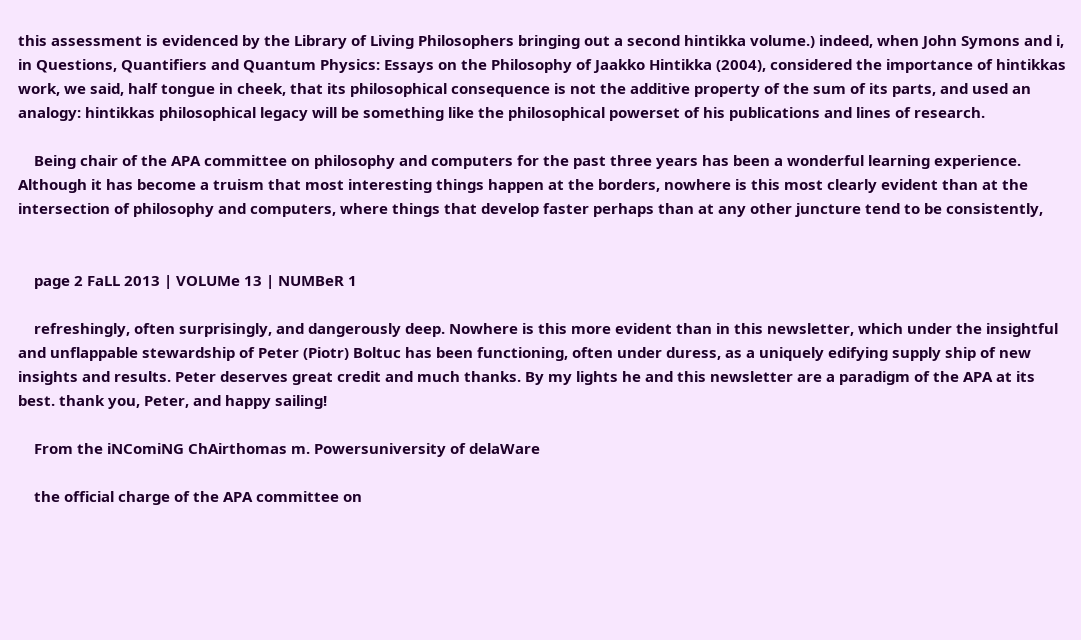this assessment is evidenced by the Library of Living Philosophers bringing out a second hintikka volume.) indeed, when John Symons and i, in Questions, Quantifiers and Quantum Physics: Essays on the Philosophy of Jaakko Hintikka (2004), considered the importance of hintikkas work, we said, half tongue in cheek, that its philosophical consequence is not the additive property of the sum of its parts, and used an analogy: hintikkas philosophical legacy will be something like the philosophical powerset of his publications and lines of research.

    Being chair of the APA committee on philosophy and computers for the past three years has been a wonderful learning experience. Although it has become a truism that most interesting things happen at the borders, nowhere is this most clearly evident than at the intersection of philosophy and computers, where things that develop faster perhaps than at any other juncture tend to be consistently,


    page 2 FaLL 2013 | VOLUMe 13 | NUMBeR 1

    refreshingly, often surprisingly, and dangerously deep. Nowhere is this more evident than in this newsletter, which under the insightful and unflappable stewardship of Peter (Piotr) Boltuc has been functioning, often under duress, as a uniquely edifying supply ship of new insights and results. Peter deserves great credit and much thanks. By my lights he and this newsletter are a paradigm of the APA at its best. thank you, Peter, and happy sailing!

    From the iNComiNG ChAirthomas m. Powersuniversity of delaWare

    the official charge of the APA committee on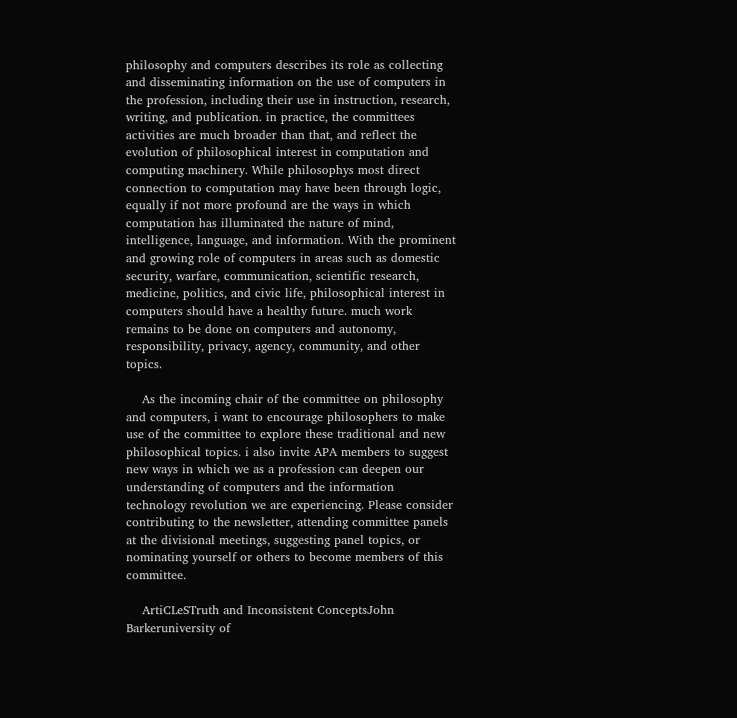philosophy and computers describes its role as collecting and disseminating information on the use of computers in the profession, including their use in instruction, research, writing, and publication. in practice, the committees activities are much broader than that, and reflect the evolution of philosophical interest in computation and computing machinery. While philosophys most direct connection to computation may have been through logic, equally if not more profound are the ways in which computation has illuminated the nature of mind, intelligence, language, and information. With the prominent and growing role of computers in areas such as domestic security, warfare, communication, scientific research, medicine, politics, and civic life, philosophical interest in computers should have a healthy future. much work remains to be done on computers and autonomy, responsibility, privacy, agency, community, and other topics.

    As the incoming chair of the committee on philosophy and computers, i want to encourage philosophers to make use of the committee to explore these traditional and new philosophical topics. i also invite APA members to suggest new ways in which we as a profession can deepen our understanding of computers and the information technology revolution we are experiencing. Please consider contributing to the newsletter, attending committee panels at the divisional meetings, suggesting panel topics, or nominating yourself or others to become members of this committee.

    ArtiCLeSTruth and Inconsistent ConceptsJohn Barkeruniversity of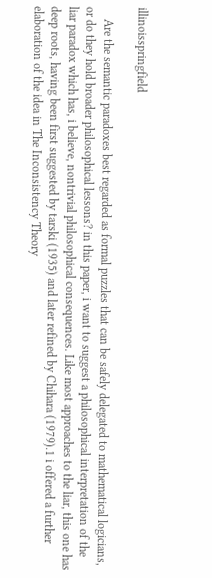illinoisspringfield

    Are the semantic paradoxes best regarded as formal puzzles that can be safely delegated to mathematical logicians, or do they hold broader philosophical lessons? in this paper, i want to suggest a philosophical interpretation of the liar paradox which has, i believe, nontrivial philosophical consequences. Like most approaches to the liar, this one has deep roots, having been first suggested by tarski (1935) and later refined by Chihara (1979).1 i offered a further elaboration of the idea in The Inconsistency Theory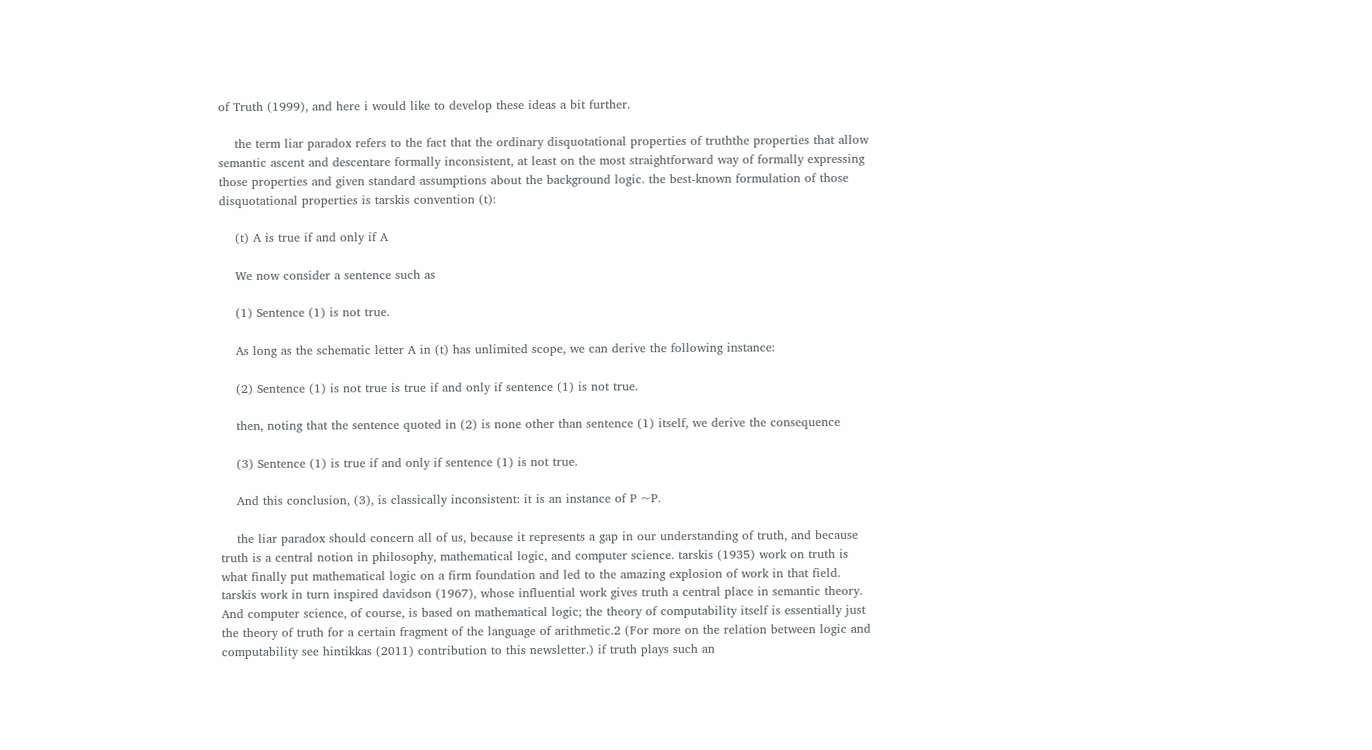of Truth (1999), and here i would like to develop these ideas a bit further.

    the term liar paradox refers to the fact that the ordinary disquotational properties of truththe properties that allow semantic ascent and descentare formally inconsistent, at least on the most straightforward way of formally expressing those properties and given standard assumptions about the background logic. the best-known formulation of those disquotational properties is tarskis convention (t):

    (t) A is true if and only if A

    We now consider a sentence such as

    (1) Sentence (1) is not true.

    As long as the schematic letter A in (t) has unlimited scope, we can derive the following instance:

    (2) Sentence (1) is not true is true if and only if sentence (1) is not true.

    then, noting that the sentence quoted in (2) is none other than sentence (1) itself, we derive the consequence

    (3) Sentence (1) is true if and only if sentence (1) is not true.

    And this conclusion, (3), is classically inconsistent: it is an instance of P ~P.

    the liar paradox should concern all of us, because it represents a gap in our understanding of truth, and because truth is a central notion in philosophy, mathematical logic, and computer science. tarskis (1935) work on truth is what finally put mathematical logic on a firm foundation and led to the amazing explosion of work in that field. tarskis work in turn inspired davidson (1967), whose influential work gives truth a central place in semantic theory. And computer science, of course, is based on mathematical logic; the theory of computability itself is essentially just the theory of truth for a certain fragment of the language of arithmetic.2 (For more on the relation between logic and computability see hintikkas (2011) contribution to this newsletter.) if truth plays such an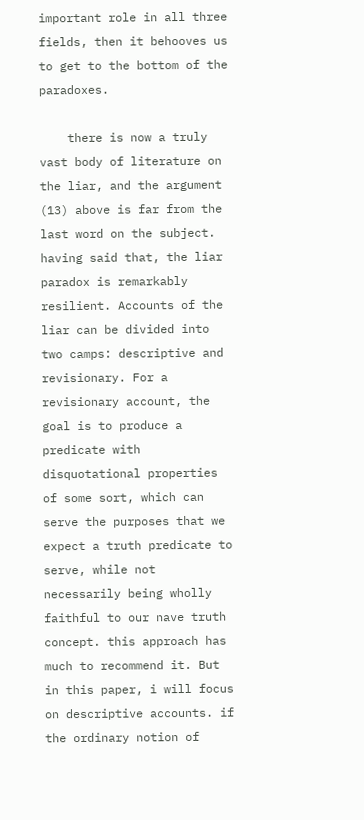important role in all three fields, then it behooves us to get to the bottom of the paradoxes.

    there is now a truly vast body of literature on the liar, and the argument (13) above is far from the last word on the subject. having said that, the liar paradox is remarkably resilient. Accounts of the liar can be divided into two camps: descriptive and revisionary. For a revisionary account, the goal is to produce a predicate with disquotational properties of some sort, which can serve the purposes that we expect a truth predicate to serve, while not necessarily being wholly faithful to our nave truth concept. this approach has much to recommend it. But in this paper, i will focus on descriptive accounts. if the ordinary notion of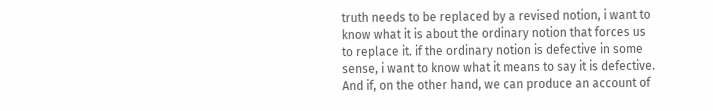truth needs to be replaced by a revised notion, i want to know what it is about the ordinary notion that forces us to replace it. if the ordinary notion is defective in some sense, i want to know what it means to say it is defective. And if, on the other hand, we can produce an account of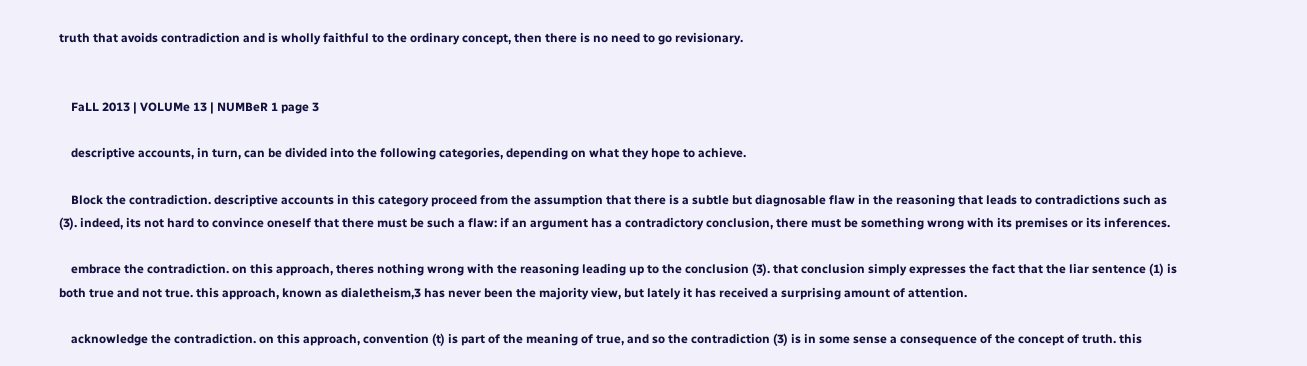truth that avoids contradiction and is wholly faithful to the ordinary concept, then there is no need to go revisionary.


    FaLL 2013 | VOLUMe 13 | NUMBeR 1 page 3

    descriptive accounts, in turn, can be divided into the following categories, depending on what they hope to achieve.

    Block the contradiction. descriptive accounts in this category proceed from the assumption that there is a subtle but diagnosable flaw in the reasoning that leads to contradictions such as (3). indeed, its not hard to convince oneself that there must be such a flaw: if an argument has a contradictory conclusion, there must be something wrong with its premises or its inferences.

    embrace the contradiction. on this approach, theres nothing wrong with the reasoning leading up to the conclusion (3). that conclusion simply expresses the fact that the liar sentence (1) is both true and not true. this approach, known as dialetheism,3 has never been the majority view, but lately it has received a surprising amount of attention.

    acknowledge the contradiction. on this approach, convention (t) is part of the meaning of true, and so the contradiction (3) is in some sense a consequence of the concept of truth. this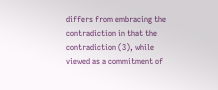differs from embracing the contradiction in that the contradiction (3), while viewed as a commitment of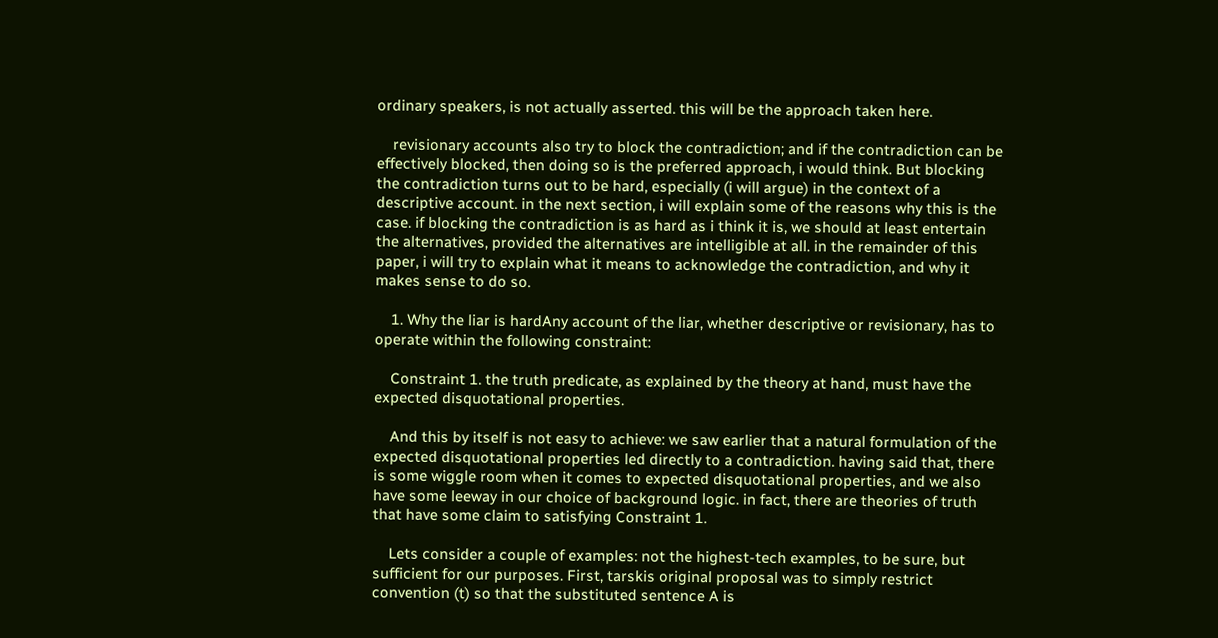ordinary speakers, is not actually asserted. this will be the approach taken here.

    revisionary accounts also try to block the contradiction; and if the contradiction can be effectively blocked, then doing so is the preferred approach, i would think. But blocking the contradiction turns out to be hard, especially (i will argue) in the context of a descriptive account. in the next section, i will explain some of the reasons why this is the case. if blocking the contradiction is as hard as i think it is, we should at least entertain the alternatives, provided the alternatives are intelligible at all. in the remainder of this paper, i will try to explain what it means to acknowledge the contradiction, and why it makes sense to do so.

    1. Why the liar is hardAny account of the liar, whether descriptive or revisionary, has to operate within the following constraint:

    Constraint 1. the truth predicate, as explained by the theory at hand, must have the expected disquotational properties.

    And this by itself is not easy to achieve: we saw earlier that a natural formulation of the expected disquotational properties led directly to a contradiction. having said that, there is some wiggle room when it comes to expected disquotational properties, and we also have some leeway in our choice of background logic. in fact, there are theories of truth that have some claim to satisfying Constraint 1.

    Lets consider a couple of examples: not the highest-tech examples, to be sure, but sufficient for our purposes. First, tarskis original proposal was to simply restrict convention (t) so that the substituted sentence A is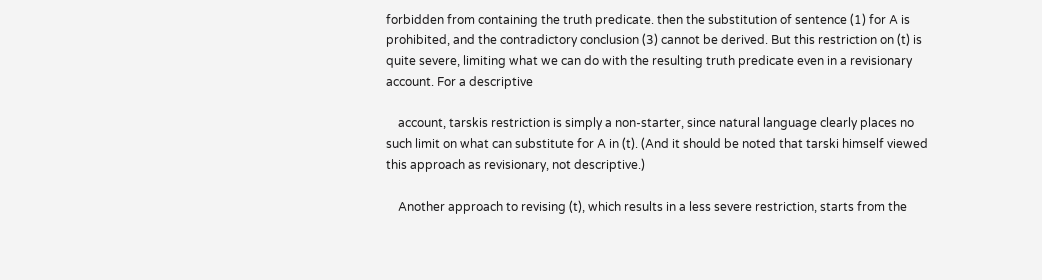forbidden from containing the truth predicate. then the substitution of sentence (1) for A is prohibited, and the contradictory conclusion (3) cannot be derived. But this restriction on (t) is quite severe, limiting what we can do with the resulting truth predicate even in a revisionary account. For a descriptive

    account, tarskis restriction is simply a non-starter, since natural language clearly places no such limit on what can substitute for A in (t). (And it should be noted that tarski himself viewed this approach as revisionary, not descriptive.)

    Another approach to revising (t), which results in a less severe restriction, starts from the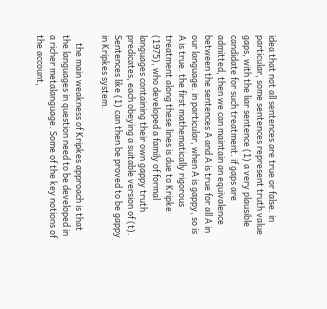idea that not all sentences are true or false. in particular, some sentences represent truth value gaps, with the liar sentence (1) a very plausible candidate for such treatment. if gaps are admitted, then we can maintain an equivalence between the sentences A and A is true for all A in our language. in particular, when A is gappy, so is A is true. the first mathematically rigorous treatment along these lines is due to Kripke (1975), who developed a family of formal languages containing their own gappy truth predicates, each obeying a suitable version of (t). Sentences like (1) can then be proved to be gappy in Kripkes system.

    the main weakness of Kripkes approach is that the languages in question need to be developed in a richer metalanguage. Some of the key notions of the account,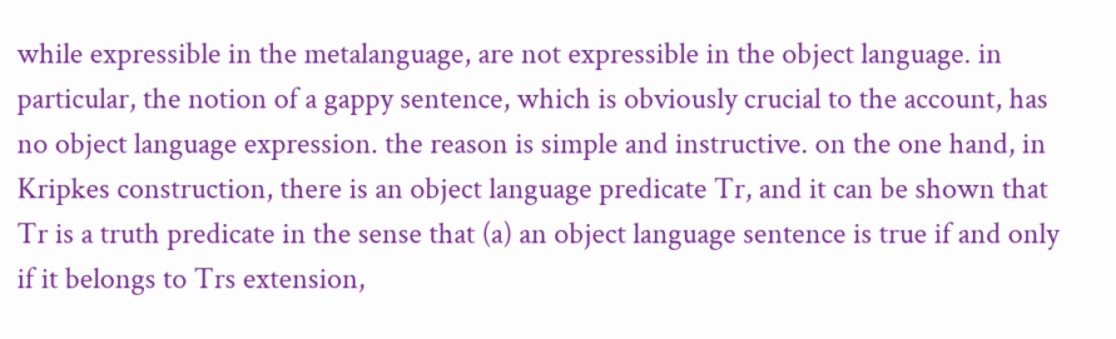while expressible in the metalanguage, are not expressible in the object language. in particular, the notion of a gappy sentence, which is obviously crucial to the account, has no object language expression. the reason is simple and instructive. on the one hand, in Kripkes construction, there is an object language predicate Tr, and it can be shown that Tr is a truth predicate in the sense that (a) an object language sentence is true if and only if it belongs to Trs extension,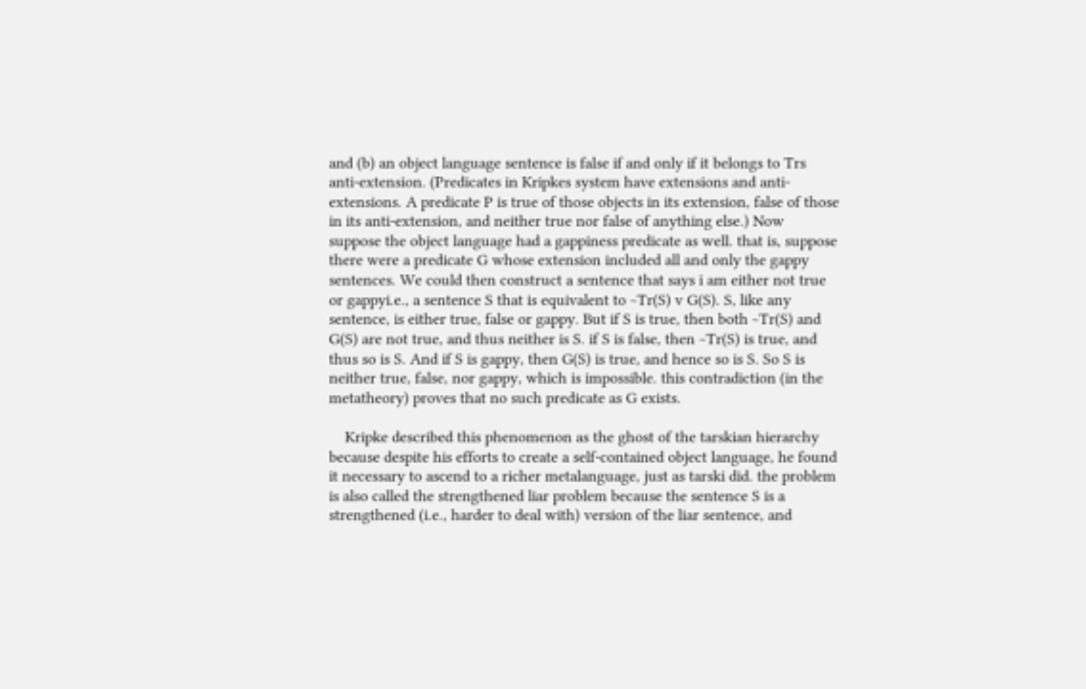and (b) an object language sentence is false if and only if it belongs to Trs anti-extension. (Predicates in Kripkes system have extensions and anti-extensions. A predicate P is true of those objects in its extension, false of those in its anti-extension, and neither true nor false of anything else.) Now suppose the object language had a gappiness predicate as well. that is, suppose there were a predicate G whose extension included all and only the gappy sentences. We could then construct a sentence that says i am either not true or gappyi.e., a sentence S that is equivalent to ~Tr(S) v G(S). S, like any sentence, is either true, false or gappy. But if S is true, then both ~Tr(S) and G(S) are not true, and thus neither is S. if S is false, then ~Tr(S) is true, and thus so is S. And if S is gappy, then G(S) is true, and hence so is S. So S is neither true, false, nor gappy, which is impossible. this contradiction (in the metatheory) proves that no such predicate as G exists.

    Kripke described this phenomenon as the ghost of the tarskian hierarchy because despite his efforts to create a self-contained object language, he found it necessary to ascend to a richer metalanguage, just as tarski did. the problem is also called the strengthened liar problem because the sentence S is a strengthened (i.e., harder to deal with) version of the liar sentence, and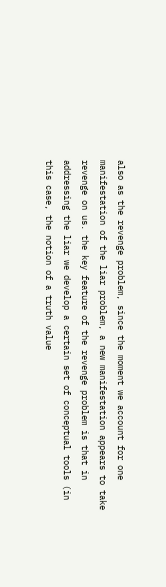also as the revenge problem, since the moment we account for one manifestation of the liar problem, a new manifestation appears to take revenge on us. the key feature of the revenge problem is that in addressing the liar we develop a certain set of conceptual tools (in this case, the notion of a truth value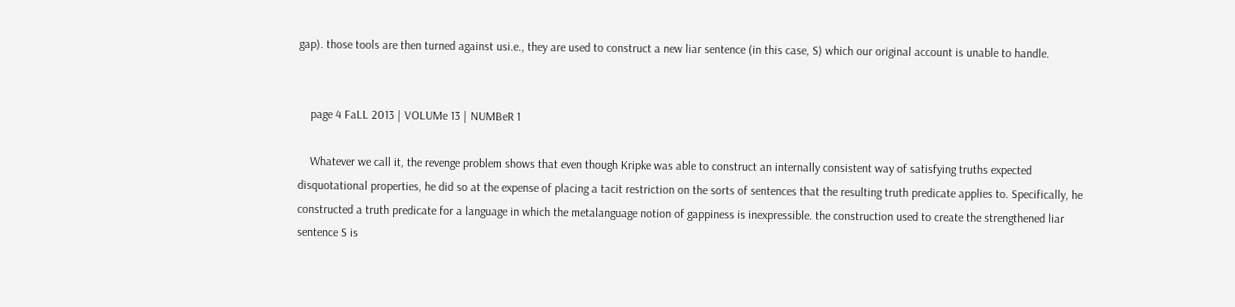gap). those tools are then turned against usi.e., they are used to construct a new liar sentence (in this case, S) which our original account is unable to handle.


    page 4 FaLL 2013 | VOLUMe 13 | NUMBeR 1

    Whatever we call it, the revenge problem shows that even though Kripke was able to construct an internally consistent way of satisfying truths expected disquotational properties, he did so at the expense of placing a tacit restriction on the sorts of sentences that the resulting truth predicate applies to. Specifically, he constructed a truth predicate for a language in which the metalanguage notion of gappiness is inexpressible. the construction used to create the strengthened liar sentence S is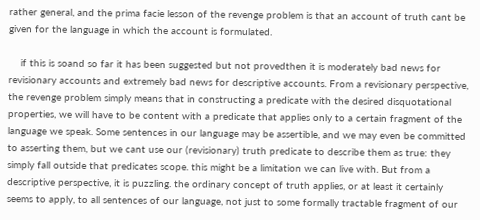rather general, and the prima facie lesson of the revenge problem is that an account of truth cant be given for the language in which the account is formulated.

    if this is soand so far it has been suggested but not provedthen it is moderately bad news for revisionary accounts and extremely bad news for descriptive accounts. From a revisionary perspective, the revenge problem simply means that in constructing a predicate with the desired disquotational properties, we will have to be content with a predicate that applies only to a certain fragment of the language we speak. Some sentences in our language may be assertible, and we may even be committed to asserting them, but we cant use our (revisionary) truth predicate to describe them as true: they simply fall outside that predicates scope. this might be a limitation we can live with. But from a descriptive perspective, it is puzzling. the ordinary concept of truth applies, or at least it certainly seems to apply, to all sentences of our language, not just to some formally tractable fragment of our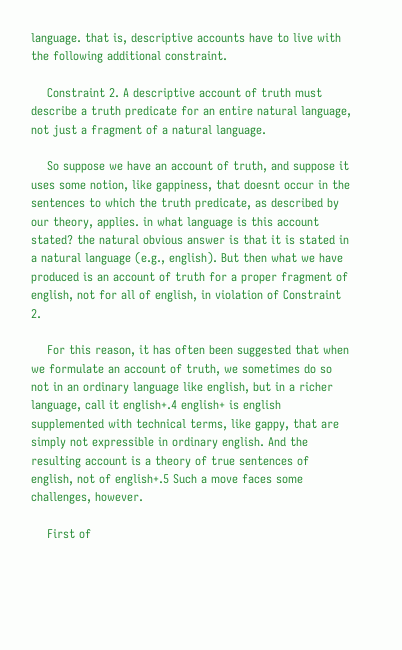language. that is, descriptive accounts have to live with the following additional constraint.

    Constraint 2. A descriptive account of truth must describe a truth predicate for an entire natural language, not just a fragment of a natural language.

    So suppose we have an account of truth, and suppose it uses some notion, like gappiness, that doesnt occur in the sentences to which the truth predicate, as described by our theory, applies. in what language is this account stated? the natural obvious answer is that it is stated in a natural language (e.g., english). But then what we have produced is an account of truth for a proper fragment of english, not for all of english, in violation of Constraint 2.

    For this reason, it has often been suggested that when we formulate an account of truth, we sometimes do so not in an ordinary language like english, but in a richer language, call it english+.4 english+ is english supplemented with technical terms, like gappy, that are simply not expressible in ordinary english. And the resulting account is a theory of true sentences of english, not of english+.5 Such a move faces some challenges, however.

    First of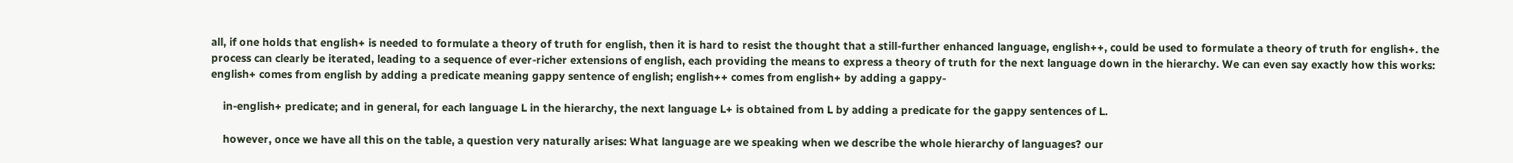all, if one holds that english+ is needed to formulate a theory of truth for english, then it is hard to resist the thought that a still-further enhanced language, english++, could be used to formulate a theory of truth for english+. the process can clearly be iterated, leading to a sequence of ever-richer extensions of english, each providing the means to express a theory of truth for the next language down in the hierarchy. We can even say exactly how this works: english+ comes from english by adding a predicate meaning gappy sentence of english; english++ comes from english+ by adding a gappy-

    in-english+ predicate; and in general, for each language L in the hierarchy, the next language L+ is obtained from L by adding a predicate for the gappy sentences of L.

    however, once we have all this on the table, a question very naturally arises: What language are we speaking when we describe the whole hierarchy of languages? our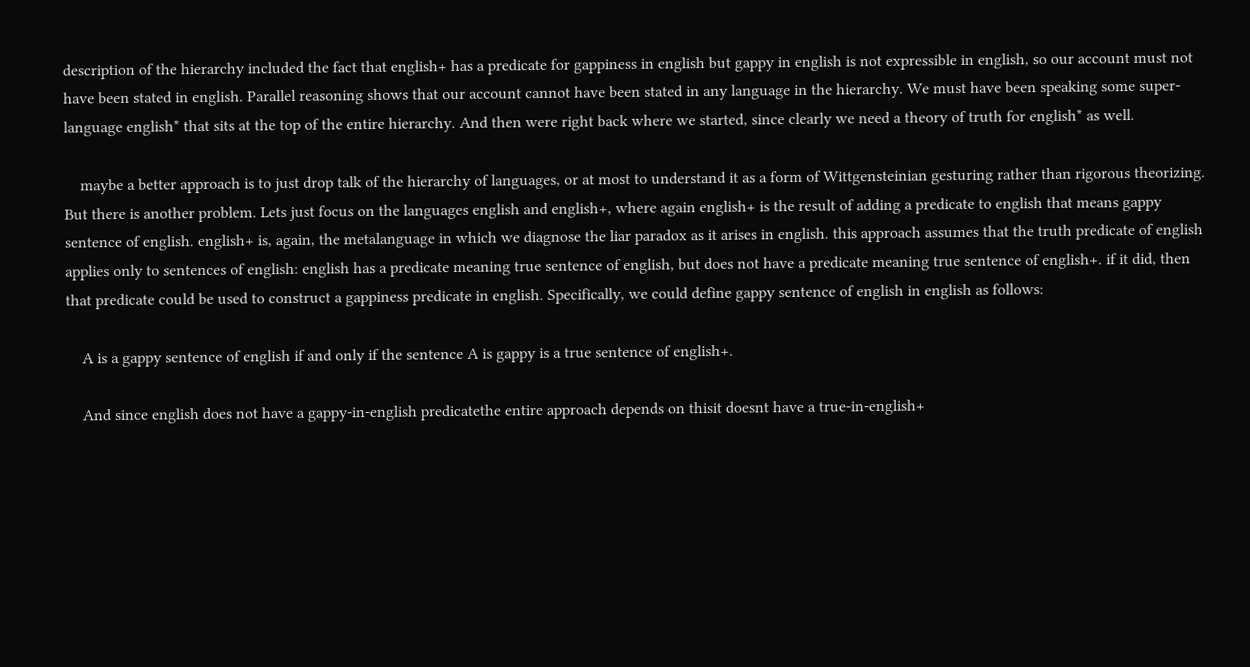description of the hierarchy included the fact that english+ has a predicate for gappiness in english but gappy in english is not expressible in english, so our account must not have been stated in english. Parallel reasoning shows that our account cannot have been stated in any language in the hierarchy. We must have been speaking some super-language english* that sits at the top of the entire hierarchy. And then were right back where we started, since clearly we need a theory of truth for english* as well.

    maybe a better approach is to just drop talk of the hierarchy of languages, or at most to understand it as a form of Wittgensteinian gesturing rather than rigorous theorizing. But there is another problem. Lets just focus on the languages english and english+, where again english+ is the result of adding a predicate to english that means gappy sentence of english. english+ is, again, the metalanguage in which we diagnose the liar paradox as it arises in english. this approach assumes that the truth predicate of english applies only to sentences of english: english has a predicate meaning true sentence of english, but does not have a predicate meaning true sentence of english+. if it did, then that predicate could be used to construct a gappiness predicate in english. Specifically, we could define gappy sentence of english in english as follows:

    A is a gappy sentence of english if and only if the sentence A is gappy is a true sentence of english+.

    And since english does not have a gappy-in-english predicatethe entire approach depends on thisit doesnt have a true-in-english+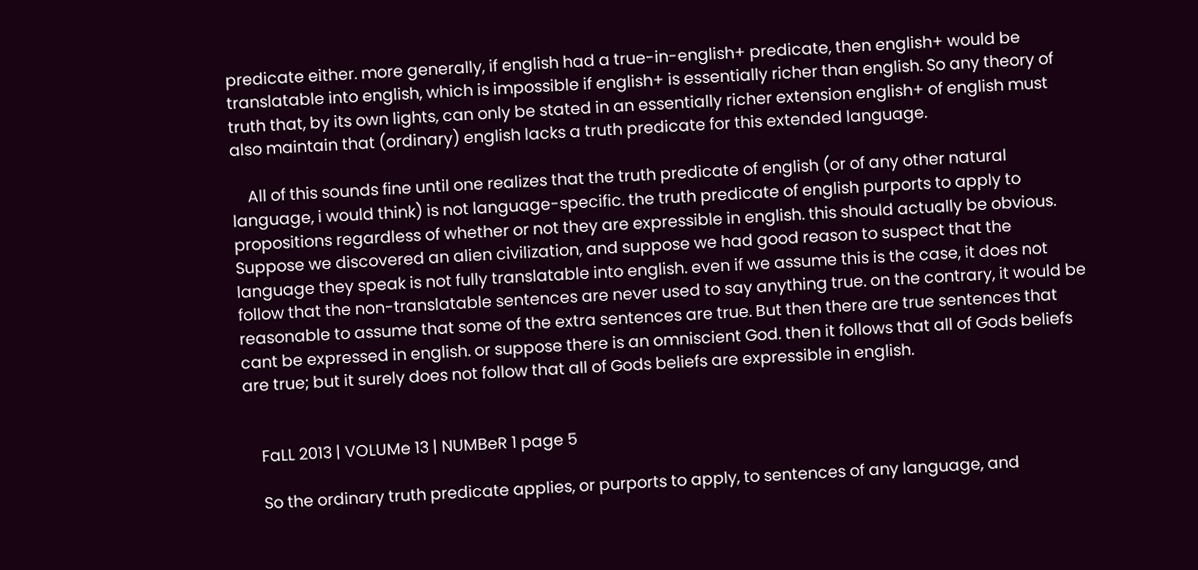predicate either. more generally, if english had a true-in-english+ predicate, then english+ would be translatable into english, which is impossible if english+ is essentially richer than english. So any theory of truth that, by its own lights, can only be stated in an essentially richer extension english+ of english must also maintain that (ordinary) english lacks a truth predicate for this extended language.

    All of this sounds fine until one realizes that the truth predicate of english (or of any other natural language, i would think) is not language-specific. the truth predicate of english purports to apply to propositions regardless of whether or not they are expressible in english. this should actually be obvious. Suppose we discovered an alien civilization, and suppose we had good reason to suspect that the language they speak is not fully translatable into english. even if we assume this is the case, it does not follow that the non-translatable sentences are never used to say anything true. on the contrary, it would be reasonable to assume that some of the extra sentences are true. But then there are true sentences that cant be expressed in english. or suppose there is an omniscient God. then it follows that all of Gods beliefs are true; but it surely does not follow that all of Gods beliefs are expressible in english.


    FaLL 2013 | VOLUMe 13 | NUMBeR 1 page 5

    So the ordinary truth predicate applies, or purports to apply, to sentences of any language, and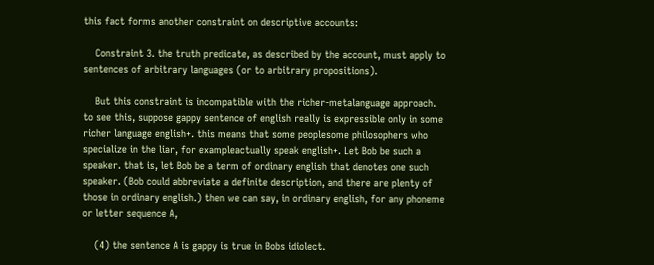this fact forms another constraint on descriptive accounts:

    Constraint 3. the truth predicate, as described by the account, must apply to sentences of arbitrary languages (or to arbitrary propositions).

    But this constraint is incompatible with the richer-metalanguage approach. to see this, suppose gappy sentence of english really is expressible only in some richer language english+. this means that some peoplesome philosophers who specialize in the liar, for exampleactually speak english+. Let Bob be such a speaker. that is, let Bob be a term of ordinary english that denotes one such speaker. (Bob could abbreviate a definite description, and there are plenty of those in ordinary english.) then we can say, in ordinary english, for any phoneme or letter sequence A,

    (4) the sentence A is gappy is true in Bobs idiolect.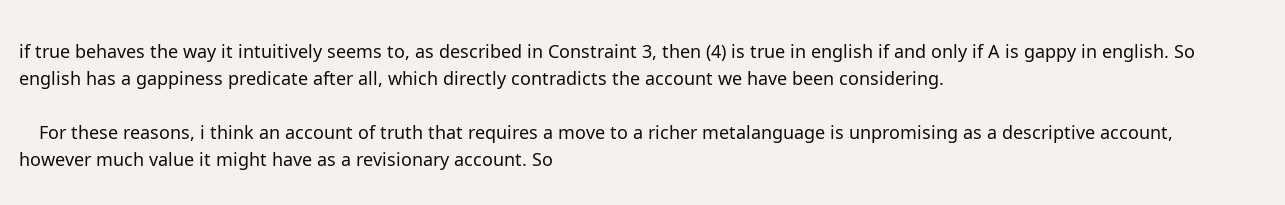if true behaves the way it intuitively seems to, as described in Constraint 3, then (4) is true in english if and only if A is gappy in english. So english has a gappiness predicate after all, which directly contradicts the account we have been considering.

    For these reasons, i think an account of truth that requires a move to a richer metalanguage is unpromising as a descriptive account, however much value it might have as a revisionary account. So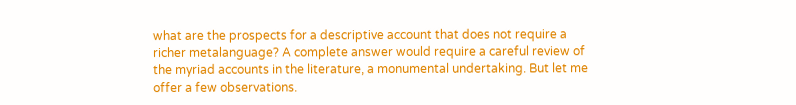what are the prospects for a descriptive account that does not require a richer metalanguage? A complete answer would require a careful review of the myriad accounts in the literature, a monumental undertaking. But let me offer a few observations.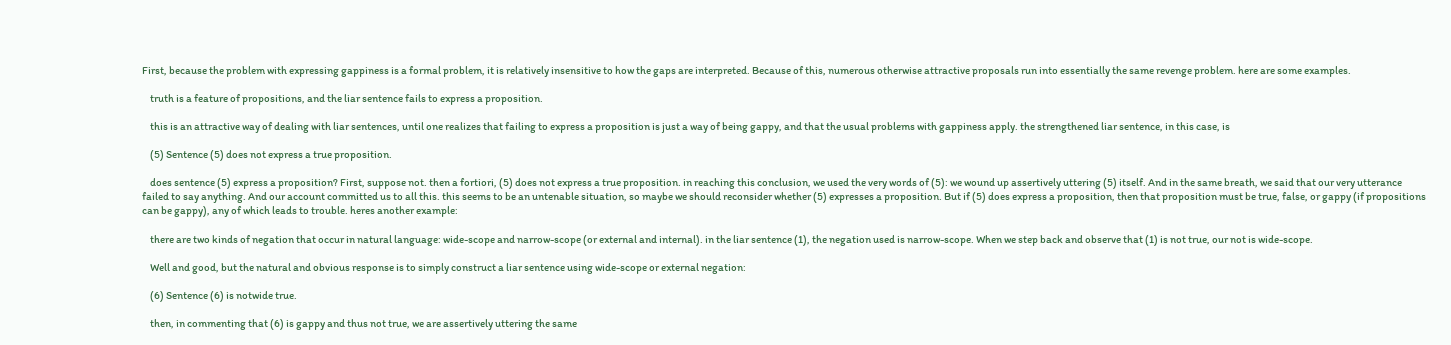First, because the problem with expressing gappiness is a formal problem, it is relatively insensitive to how the gaps are interpreted. Because of this, numerous otherwise attractive proposals run into essentially the same revenge problem. here are some examples.

    truth is a feature of propositions, and the liar sentence fails to express a proposition.

    this is an attractive way of dealing with liar sentences, until one realizes that failing to express a proposition is just a way of being gappy, and that the usual problems with gappiness apply. the strengthened liar sentence, in this case, is

    (5) Sentence (5) does not express a true proposition.

    does sentence (5) express a proposition? First, suppose not. then a fortiori, (5) does not express a true proposition. in reaching this conclusion, we used the very words of (5): we wound up assertively uttering (5) itself. And in the same breath, we said that our very utterance failed to say anything. And our account committed us to all this. this seems to be an untenable situation, so maybe we should reconsider whether (5) expresses a proposition. But if (5) does express a proposition, then that proposition must be true, false, or gappy (if propositions can be gappy), any of which leads to trouble. heres another example:

    there are two kinds of negation that occur in natural language: wide-scope and narrow-scope (or external and internal). in the liar sentence (1), the negation used is narrow-scope. When we step back and observe that (1) is not true, our not is wide-scope.

    Well and good, but the natural and obvious response is to simply construct a liar sentence using wide-scope or external negation:

    (6) Sentence (6) is notwide true.

    then, in commenting that (6) is gappy and thus not true, we are assertively uttering the same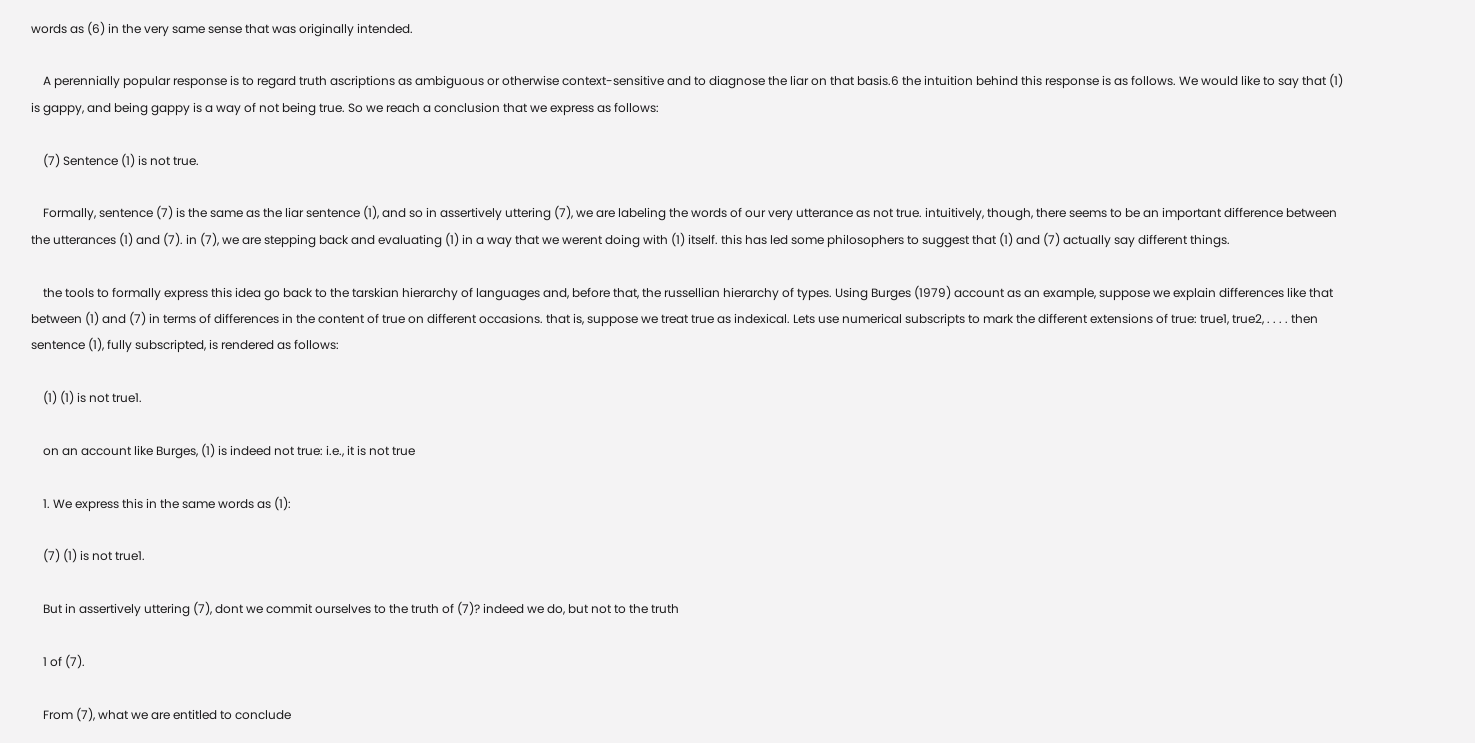words as (6) in the very same sense that was originally intended.

    A perennially popular response is to regard truth ascriptions as ambiguous or otherwise context-sensitive and to diagnose the liar on that basis.6 the intuition behind this response is as follows. We would like to say that (1) is gappy, and being gappy is a way of not being true. So we reach a conclusion that we express as follows:

    (7) Sentence (1) is not true.

    Formally, sentence (7) is the same as the liar sentence (1), and so in assertively uttering (7), we are labeling the words of our very utterance as not true. intuitively, though, there seems to be an important difference between the utterances (1) and (7). in (7), we are stepping back and evaluating (1) in a way that we werent doing with (1) itself. this has led some philosophers to suggest that (1) and (7) actually say different things.

    the tools to formally express this idea go back to the tarskian hierarchy of languages and, before that, the russellian hierarchy of types. Using Burges (1979) account as an example, suppose we explain differences like that between (1) and (7) in terms of differences in the content of true on different occasions. that is, suppose we treat true as indexical. Lets use numerical subscripts to mark the different extensions of true: true1, true2, . . . . then sentence (1), fully subscripted, is rendered as follows:

    (1) (1) is not true1.

    on an account like Burges, (1) is indeed not true: i.e., it is not true

    1. We express this in the same words as (1):

    (7) (1) is not true1.

    But in assertively uttering (7), dont we commit ourselves to the truth of (7)? indeed we do, but not to the truth

    1 of (7).

    From (7), what we are entitled to conclude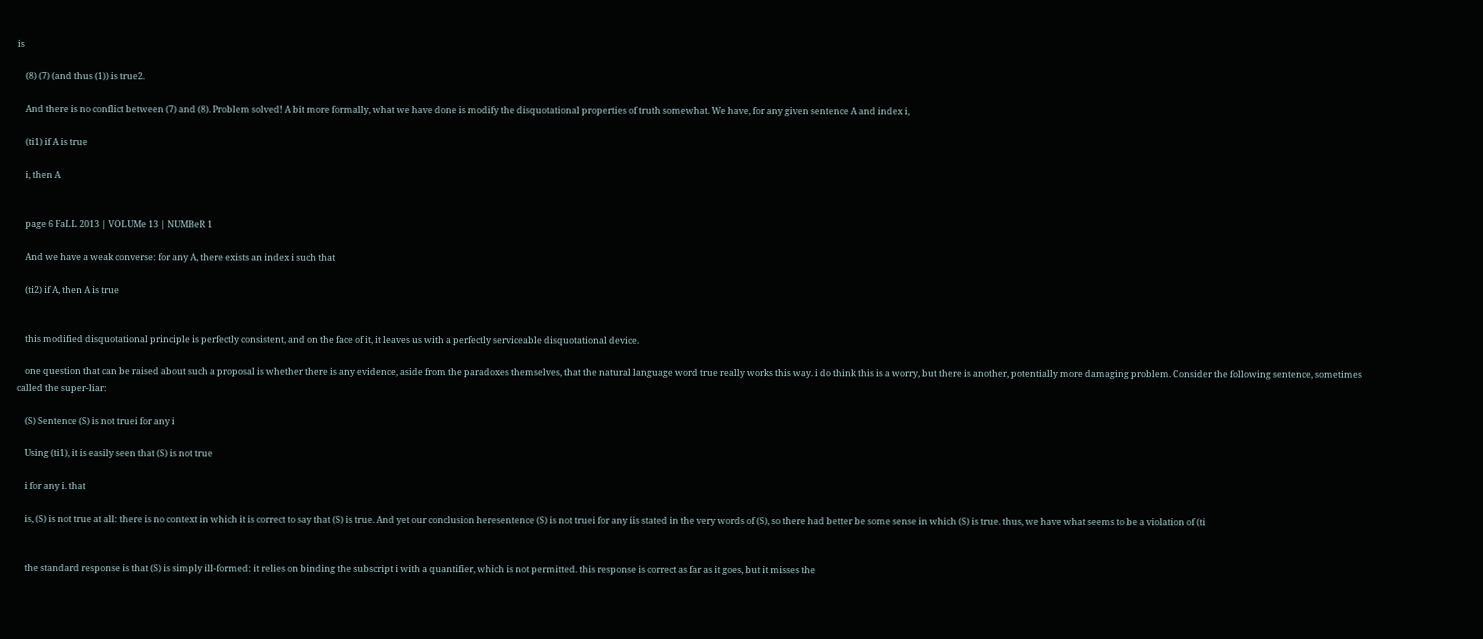is

    (8) (7) (and thus (1)) is true2.

    And there is no conflict between (7) and (8). Problem solved! A bit more formally, what we have done is modify the disquotational properties of truth somewhat. We have, for any given sentence A and index i,

    (ti1) if A is true

    i, then A


    page 6 FaLL 2013 | VOLUMe 13 | NUMBeR 1

    And we have a weak converse: for any A, there exists an index i such that

    (ti2) if A, then A is true


    this modified disquotational principle is perfectly consistent, and on the face of it, it leaves us with a perfectly serviceable disquotational device.

    one question that can be raised about such a proposal is whether there is any evidence, aside from the paradoxes themselves, that the natural language word true really works this way. i do think this is a worry, but there is another, potentially more damaging problem. Consider the following sentence, sometimes called the super-liar:

    (S) Sentence (S) is not truei for any i

    Using (ti1), it is easily seen that (S) is not true

    i for any i. that

    is, (S) is not true at all: there is no context in which it is correct to say that (S) is true. And yet our conclusion heresentence (S) is not truei for any iis stated in the very words of (S), so there had better be some sense in which (S) is true. thus, we have what seems to be a violation of (ti


    the standard response is that (S) is simply ill-formed: it relies on binding the subscript i with a quantifier, which is not permitted. this response is correct as far as it goes, but it misses the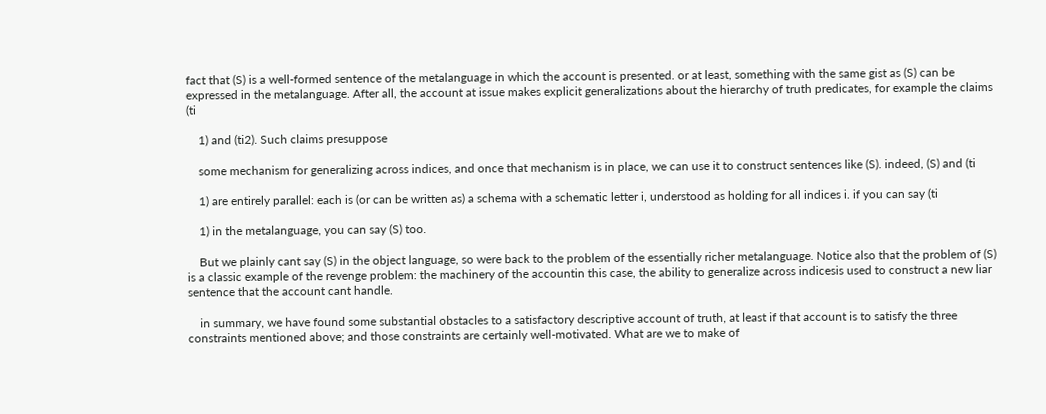fact that (S) is a well-formed sentence of the metalanguage in which the account is presented. or at least, something with the same gist as (S) can be expressed in the metalanguage. After all, the account at issue makes explicit generalizations about the hierarchy of truth predicates, for example the claims (ti

    1) and (ti2). Such claims presuppose

    some mechanism for generalizing across indices, and once that mechanism is in place, we can use it to construct sentences like (S). indeed, (S) and (ti

    1) are entirely parallel: each is (or can be written as) a schema with a schematic letter i, understood as holding for all indices i. if you can say (ti

    1) in the metalanguage, you can say (S) too.

    But we plainly cant say (S) in the object language, so were back to the problem of the essentially richer metalanguage. Notice also that the problem of (S) is a classic example of the revenge problem: the machinery of the accountin this case, the ability to generalize across indicesis used to construct a new liar sentence that the account cant handle.

    in summary, we have found some substantial obstacles to a satisfactory descriptive account of truth, at least if that account is to satisfy the three constraints mentioned above; and those constraints are certainly well-motivated. What are we to make of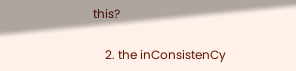this?

    2. the inConsistenCy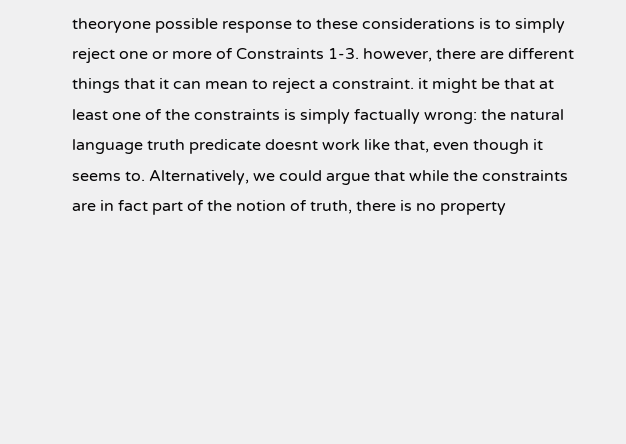theoryone possible response to these considerations is to simply reject one or more of Constraints 1-3. however, there are different things that it can mean to reject a constraint. it might be that at least one of the constraints is simply factually wrong: the natural language truth predicate doesnt work like that, even though it seems to. Alternatively, we could argue that while the constraints are in fact part of the notion of truth, there is no property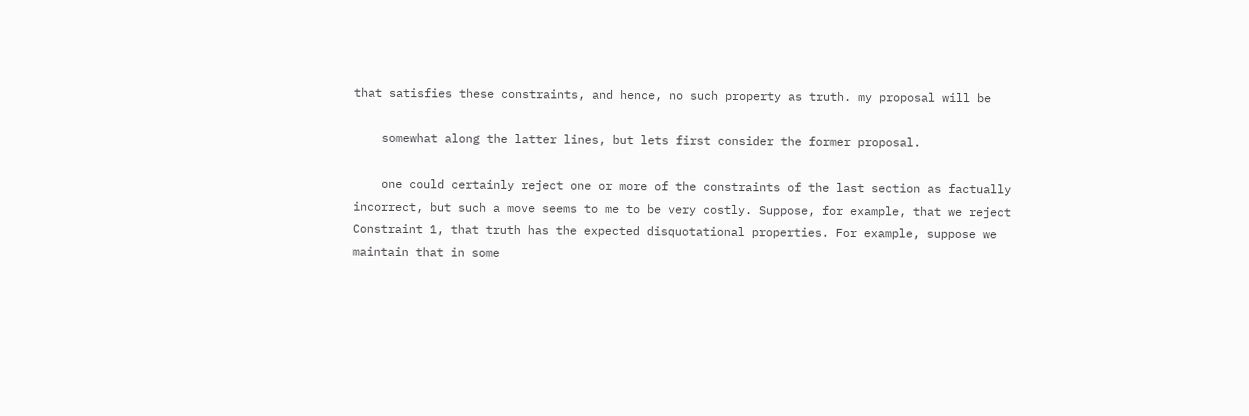that satisfies these constraints, and hence, no such property as truth. my proposal will be

    somewhat along the latter lines, but lets first consider the former proposal.

    one could certainly reject one or more of the constraints of the last section as factually incorrect, but such a move seems to me to be very costly. Suppose, for example, that we reject Constraint 1, that truth has the expected disquotational properties. For example, suppose we maintain that in some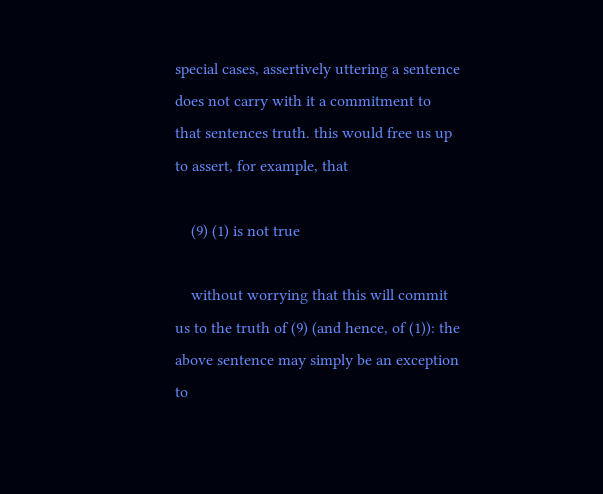special cases, assertively uttering a sentence does not carry with it a commitment to that sentences truth. this would free us up to assert, for example, that

    (9) (1) is not true

    without worrying that this will commit us to the truth of (9) (and hence, of (1)): the above sentence may simply be an exception to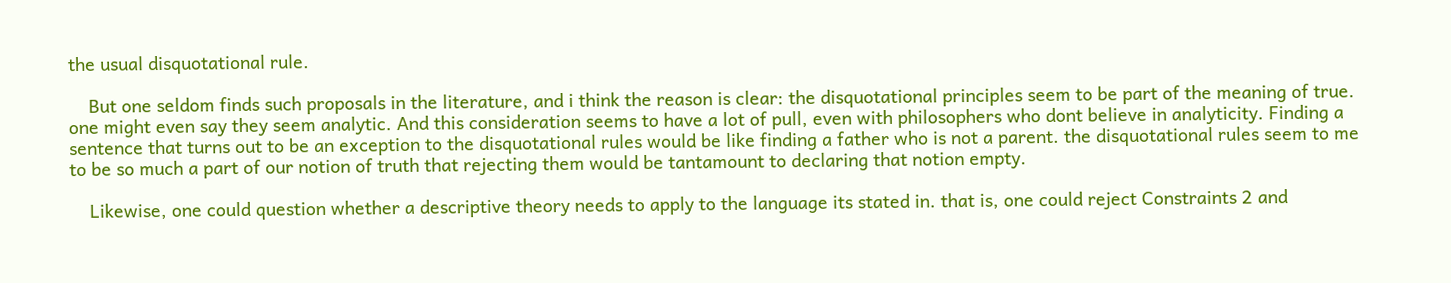the usual disquotational rule.

    But one seldom finds such proposals in the literature, and i think the reason is clear: the disquotational principles seem to be part of the meaning of true. one might even say they seem analytic. And this consideration seems to have a lot of pull, even with philosophers who dont believe in analyticity. Finding a sentence that turns out to be an exception to the disquotational rules would be like finding a father who is not a parent. the disquotational rules seem to me to be so much a part of our notion of truth that rejecting them would be tantamount to declaring that notion empty.

    Likewise, one could question whether a descriptive theory needs to apply to the language its stated in. that is, one could reject Constraints 2 and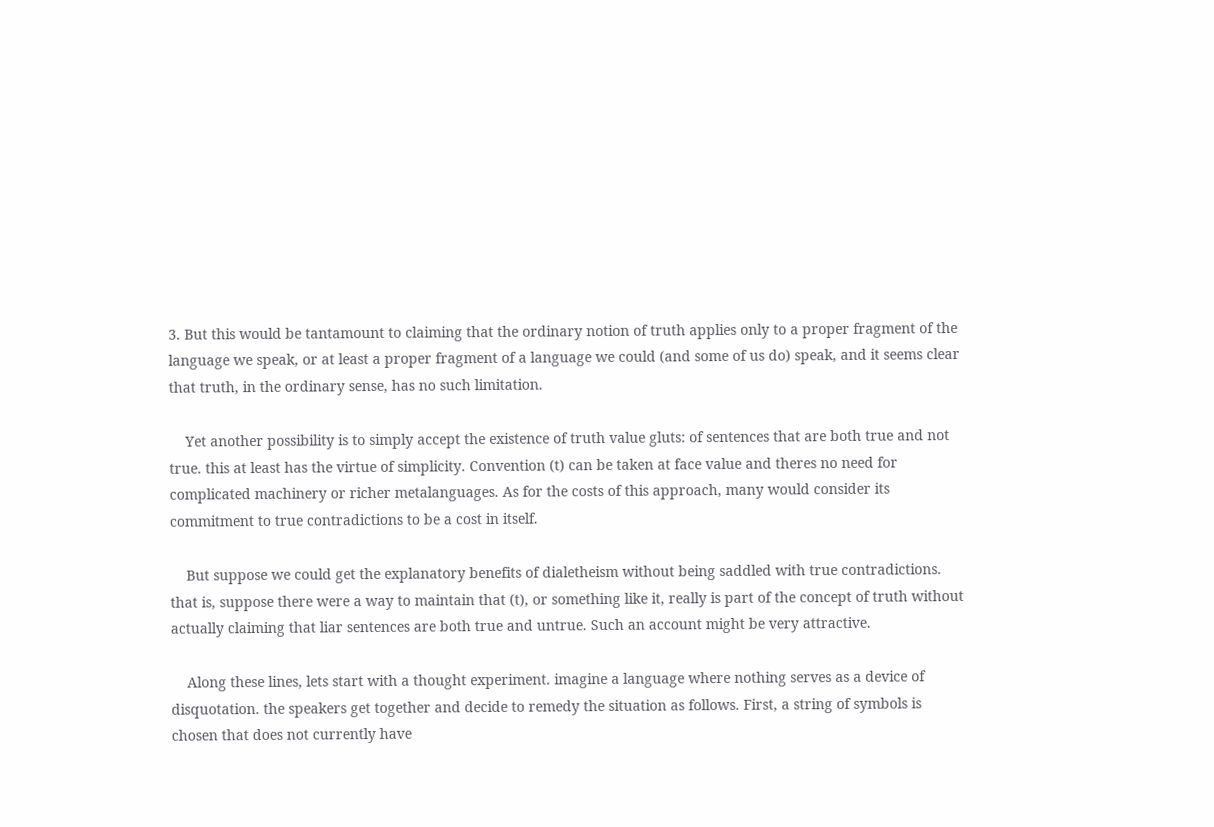3. But this would be tantamount to claiming that the ordinary notion of truth applies only to a proper fragment of the language we speak, or at least a proper fragment of a language we could (and some of us do) speak, and it seems clear that truth, in the ordinary sense, has no such limitation.

    Yet another possibility is to simply accept the existence of truth value gluts: of sentences that are both true and not true. this at least has the virtue of simplicity. Convention (t) can be taken at face value and theres no need for complicated machinery or richer metalanguages. As for the costs of this approach, many would consider its commitment to true contradictions to be a cost in itself.

    But suppose we could get the explanatory benefits of dialetheism without being saddled with true contradictions. that is, suppose there were a way to maintain that (t), or something like it, really is part of the concept of truth without actually claiming that liar sentences are both true and untrue. Such an account might be very attractive.

    Along these lines, lets start with a thought experiment. imagine a language where nothing serves as a device of disquotation. the speakers get together and decide to remedy the situation as follows. First, a string of symbols is chosen that does not currently have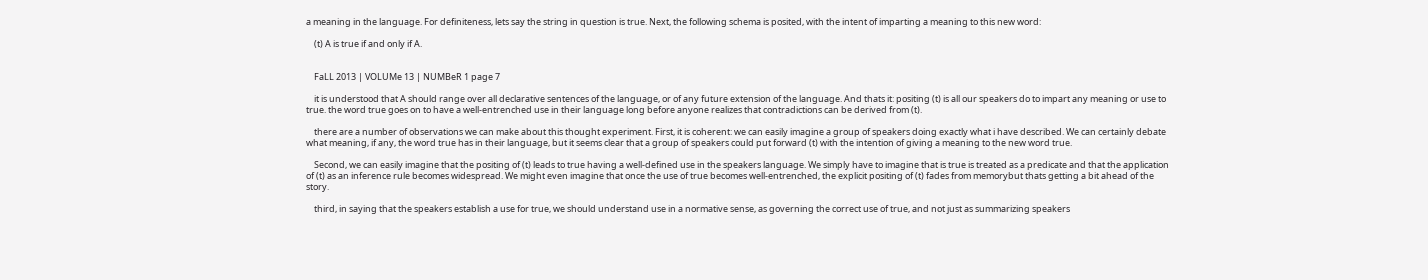a meaning in the language. For definiteness, lets say the string in question is true. Next, the following schema is posited, with the intent of imparting a meaning to this new word:

    (t) A is true if and only if A.


    FaLL 2013 | VOLUMe 13 | NUMBeR 1 page 7

    it is understood that A should range over all declarative sentences of the language, or of any future extension of the language. And thats it: positing (t) is all our speakers do to impart any meaning or use to true. the word true goes on to have a well-entrenched use in their language long before anyone realizes that contradictions can be derived from (t).

    there are a number of observations we can make about this thought experiment. First, it is coherent: we can easily imagine a group of speakers doing exactly what i have described. We can certainly debate what meaning, if any, the word true has in their language, but it seems clear that a group of speakers could put forward (t) with the intention of giving a meaning to the new word true.

    Second, we can easily imagine that the positing of (t) leads to true having a well-defined use in the speakers language. We simply have to imagine that is true is treated as a predicate and that the application of (t) as an inference rule becomes widespread. We might even imagine that once the use of true becomes well-entrenched, the explicit positing of (t) fades from memorybut thats getting a bit ahead of the story.

    third, in saying that the speakers establish a use for true, we should understand use in a normative sense, as governing the correct use of true, and not just as summarizing speakers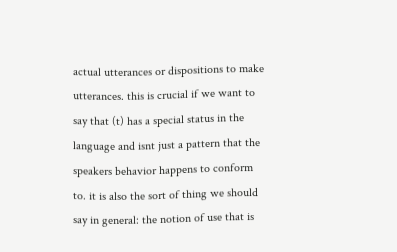actual utterances or dispositions to make utterances. this is crucial if we want to say that (t) has a special status in the language and isnt just a pattern that the speakers behavior happens to conform to. it is also the sort of thing we should say in general: the notion of use that is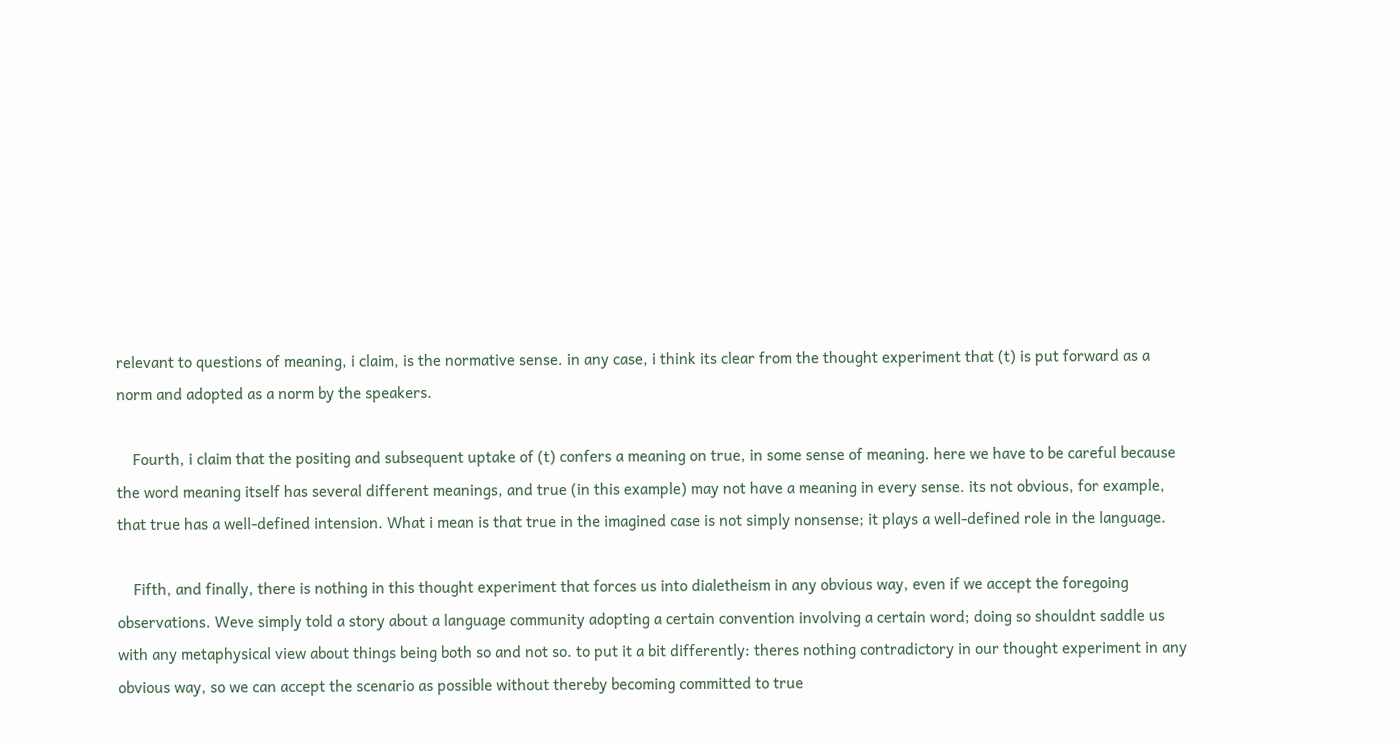relevant to questions of meaning, i claim, is the normative sense. in any case, i think its clear from the thought experiment that (t) is put forward as a norm and adopted as a norm by the speakers.

    Fourth, i claim that the positing and subsequent uptake of (t) confers a meaning on true, in some sense of meaning. here we have to be careful because the word meaning itself has several different meanings, and true (in this example) may not have a meaning in every sense. its not obvious, for example, that true has a well-defined intension. What i mean is that true in the imagined case is not simply nonsense; it plays a well-defined role in the language.

    Fifth, and finally, there is nothing in this thought experiment that forces us into dialetheism in any obvious way, even if we accept the foregoing observations. Weve simply told a story about a language community adopting a certain convention involving a certain word; doing so shouldnt saddle us with any metaphysical view about things being both so and not so. to put it a bit differently: theres nothing contradictory in our thought experiment in any obvious way, so we can accept the scenario as possible without thereby becoming committed to true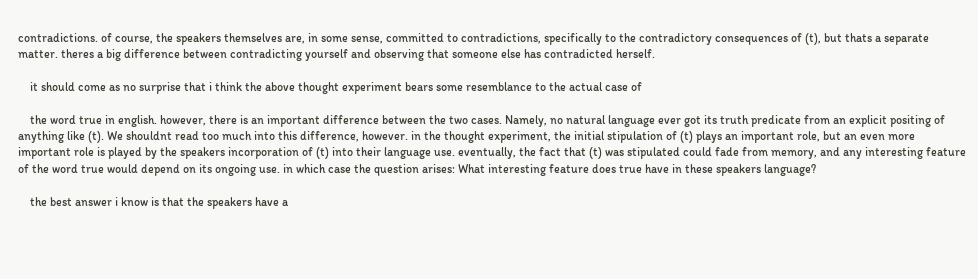contradictions. of course, the speakers themselves are, in some sense, committed to contradictions, specifically to the contradictory consequences of (t), but thats a separate matter. theres a big difference between contradicting yourself and observing that someone else has contradicted herself.

    it should come as no surprise that i think the above thought experiment bears some resemblance to the actual case of

    the word true in english. however, there is an important difference between the two cases. Namely, no natural language ever got its truth predicate from an explicit positing of anything like (t). We shouldnt read too much into this difference, however. in the thought experiment, the initial stipulation of (t) plays an important role, but an even more important role is played by the speakers incorporation of (t) into their language use. eventually, the fact that (t) was stipulated could fade from memory, and any interesting feature of the word true would depend on its ongoing use. in which case the question arises: What interesting feature does true have in these speakers language?

    the best answer i know is that the speakers have a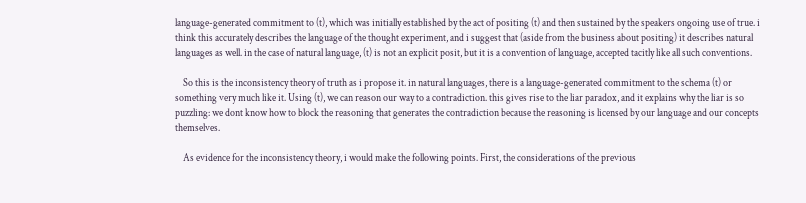language-generated commitment to (t), which was initially established by the act of positing (t) and then sustained by the speakers ongoing use of true. i think this accurately describes the language of the thought experiment, and i suggest that (aside from the business about positing) it describes natural languages as well. in the case of natural language, (t) is not an explicit posit, but it is a convention of language, accepted tacitly like all such conventions.

    So this is the inconsistency theory of truth as i propose it. in natural languages, there is a language-generated commitment to the schema (t) or something very much like it. Using (t), we can reason our way to a contradiction. this gives rise to the liar paradox, and it explains why the liar is so puzzling: we dont know how to block the reasoning that generates the contradiction because the reasoning is licensed by our language and our concepts themselves.

    As evidence for the inconsistency theory, i would make the following points. First, the considerations of the previous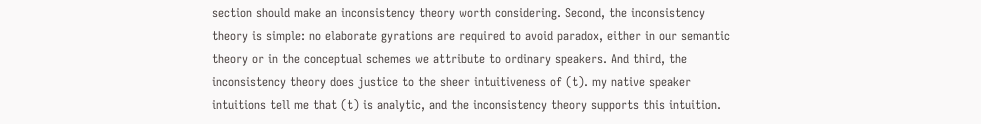section should make an inconsistency theory worth considering. Second, the inconsistency theory is simple: no elaborate gyrations are required to avoid paradox, either in our semantic theory or in the conceptual schemes we attribute to ordinary speakers. And third, the inconsistency theory does justice to the sheer intuitiveness of (t). my native speaker intuitions tell me that (t) is analytic, and the inconsistency theory supports this intuition.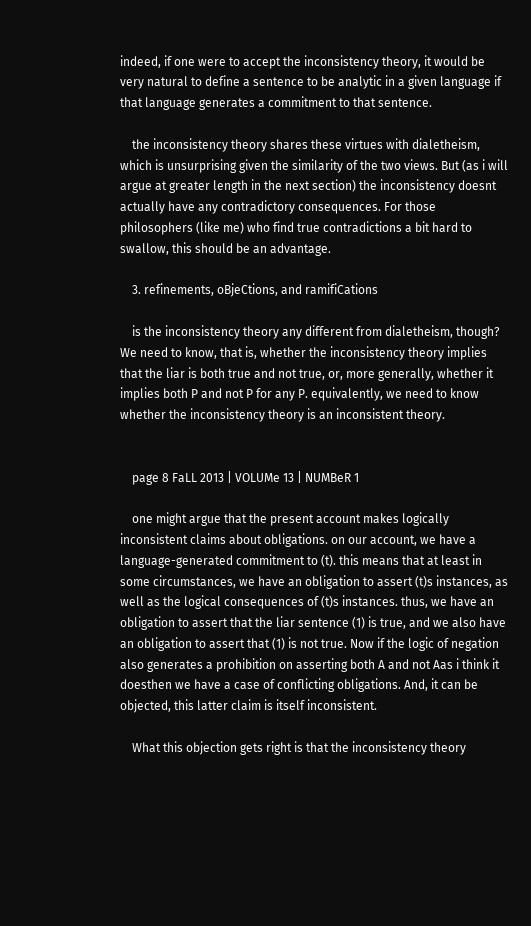indeed, if one were to accept the inconsistency theory, it would be very natural to define a sentence to be analytic in a given language if that language generates a commitment to that sentence.

    the inconsistency theory shares these virtues with dialetheism, which is unsurprising given the similarity of the two views. But (as i will argue at greater length in the next section) the inconsistency doesnt actually have any contradictory consequences. For those philosophers (like me) who find true contradictions a bit hard to swallow, this should be an advantage.

    3. refinements, oBjeCtions, and ramifiCations

    is the inconsistency theory any different from dialetheism, though? We need to know, that is, whether the inconsistency theory implies that the liar is both true and not true, or, more generally, whether it implies both P and not P for any P. equivalently, we need to know whether the inconsistency theory is an inconsistent theory.


    page 8 FaLL 2013 | VOLUMe 13 | NUMBeR 1

    one might argue that the present account makes logically inconsistent claims about obligations. on our account, we have a language-generated commitment to (t). this means that at least in some circumstances, we have an obligation to assert (t)s instances, as well as the logical consequences of (t)s instances. thus, we have an obligation to assert that the liar sentence (1) is true, and we also have an obligation to assert that (1) is not true. Now if the logic of negation also generates a prohibition on asserting both A and not Aas i think it doesthen we have a case of conflicting obligations. And, it can be objected, this latter claim is itself inconsistent.

    What this objection gets right is that the inconsistency theory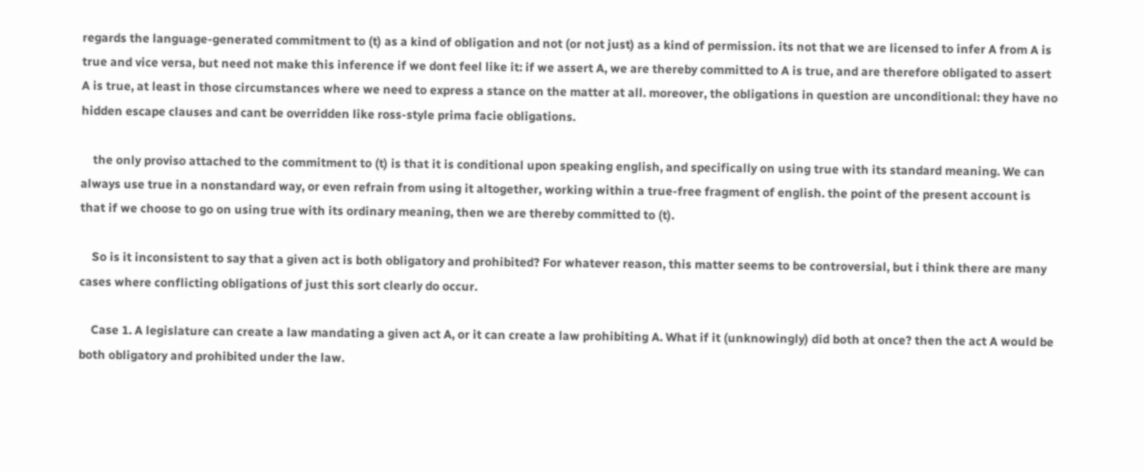regards the language-generated commitment to (t) as a kind of obligation and not (or not just) as a kind of permission. its not that we are licensed to infer A from A is true and vice versa, but need not make this inference if we dont feel like it: if we assert A, we are thereby committed to A is true, and are therefore obligated to assert A is true, at least in those circumstances where we need to express a stance on the matter at all. moreover, the obligations in question are unconditional: they have no hidden escape clauses and cant be overridden like ross-style prima facie obligations.

    the only proviso attached to the commitment to (t) is that it is conditional upon speaking english, and specifically on using true with its standard meaning. We can always use true in a nonstandard way, or even refrain from using it altogether, working within a true-free fragment of english. the point of the present account is that if we choose to go on using true with its ordinary meaning, then we are thereby committed to (t).

    So is it inconsistent to say that a given act is both obligatory and prohibited? For whatever reason, this matter seems to be controversial, but i think there are many cases where conflicting obligations of just this sort clearly do occur.

    Case 1. A legislature can create a law mandating a given act A, or it can create a law prohibiting A. What if it (unknowingly) did both at once? then the act A would be both obligatory and prohibited under the law.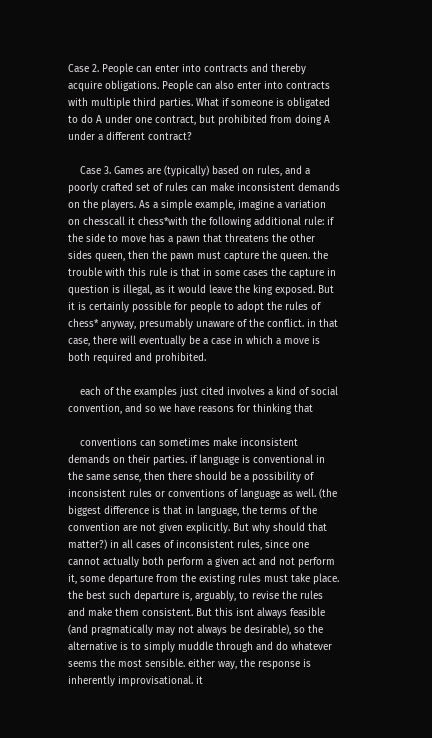Case 2. People can enter into contracts and thereby acquire obligations. People can also enter into contracts with multiple third parties. What if someone is obligated to do A under one contract, but prohibited from doing A under a different contract?

    Case 3. Games are (typically) based on rules, and a poorly crafted set of rules can make inconsistent demands on the players. As a simple example, imagine a variation on chesscall it chess*with the following additional rule: if the side to move has a pawn that threatens the other sides queen, then the pawn must capture the queen. the trouble with this rule is that in some cases the capture in question is illegal, as it would leave the king exposed. But it is certainly possible for people to adopt the rules of chess* anyway, presumably unaware of the conflict. in that case, there will eventually be a case in which a move is both required and prohibited.

    each of the examples just cited involves a kind of social convention, and so we have reasons for thinking that

    conventions can sometimes make inconsistent demands on their parties. if language is conventional in the same sense, then there should be a possibility of inconsistent rules or conventions of language as well. (the biggest difference is that in language, the terms of the convention are not given explicitly. But why should that matter?) in all cases of inconsistent rules, since one cannot actually both perform a given act and not perform it, some departure from the existing rules must take place. the best such departure is, arguably, to revise the rules and make them consistent. But this isnt always feasible (and pragmatically may not always be desirable), so the alternative is to simply muddle through and do whatever seems the most sensible. either way, the response is inherently improvisational. it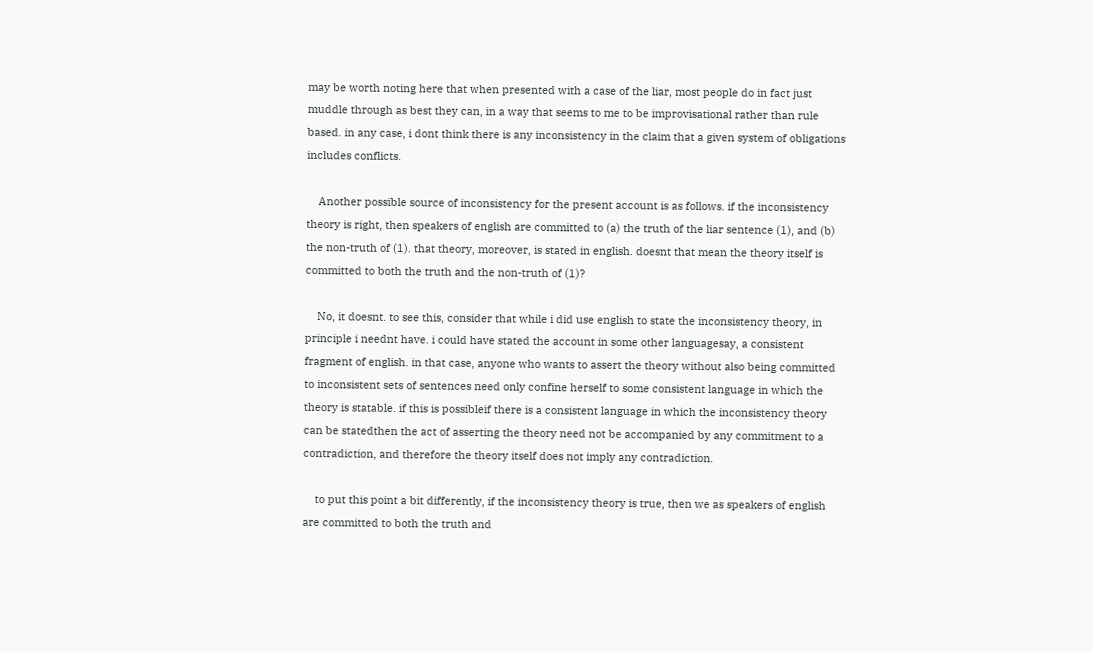may be worth noting here that when presented with a case of the liar, most people do in fact just muddle through as best they can, in a way that seems to me to be improvisational rather than rule based. in any case, i dont think there is any inconsistency in the claim that a given system of obligations includes conflicts.

    Another possible source of inconsistency for the present account is as follows. if the inconsistency theory is right, then speakers of english are committed to (a) the truth of the liar sentence (1), and (b) the non-truth of (1). that theory, moreover, is stated in english. doesnt that mean the theory itself is committed to both the truth and the non-truth of (1)?

    No, it doesnt. to see this, consider that while i did use english to state the inconsistency theory, in principle i neednt have. i could have stated the account in some other languagesay, a consistent fragment of english. in that case, anyone who wants to assert the theory without also being committed to inconsistent sets of sentences need only confine herself to some consistent language in which the theory is statable. if this is possibleif there is a consistent language in which the inconsistency theory can be statedthen the act of asserting the theory need not be accompanied by any commitment to a contradiction, and therefore the theory itself does not imply any contradiction.

    to put this point a bit differently, if the inconsistency theory is true, then we as speakers of english are committed to both the truth and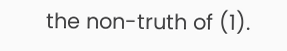the non-truth of (1).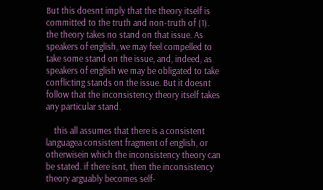But this doesnt imply that the theory itself is committed to the truth and non-truth of (1). the theory takes no stand on that issue. As speakers of english, we may feel compelled to take some stand on the issue, and, indeed, as speakers of english we may be obligated to take conflicting stands on the issue. But it doesnt follow that the inconsistency theory itself takes any particular stand.

    this all assumes that there is a consistent languagea consistent fragment of english, or otherwisein which the inconsistency theory can be stated. if there isnt, then the inconsistency theory arguably becomes self-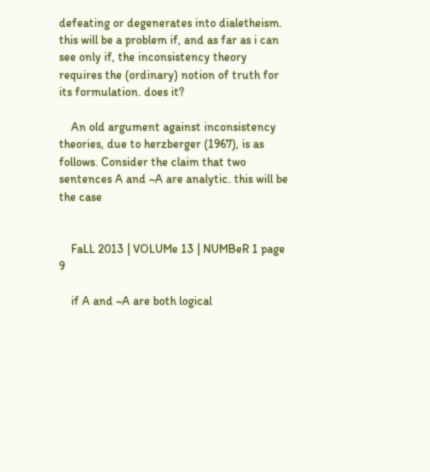defeating or degenerates into dialetheism. this will be a problem if, and as far as i can see only if, the inconsistency theory requires the (ordinary) notion of truth for its formulation. does it?

    An old argument against inconsistency theories, due to herzberger (1967), is as follows. Consider the claim that two sentences A and ~A are analytic. this will be the case


    FaLL 2013 | VOLUMe 13 | NUMBeR 1 page 9

    if A and ~A are both logical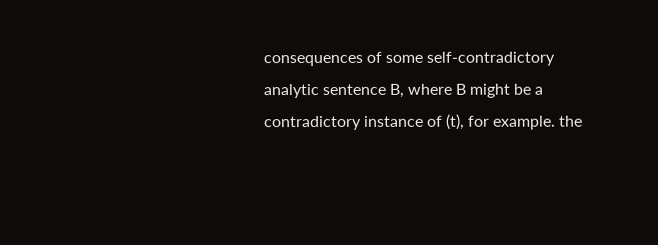consequences of some self-contradictory analytic sentence B, where B might be a contradictory instance of (t), for example. the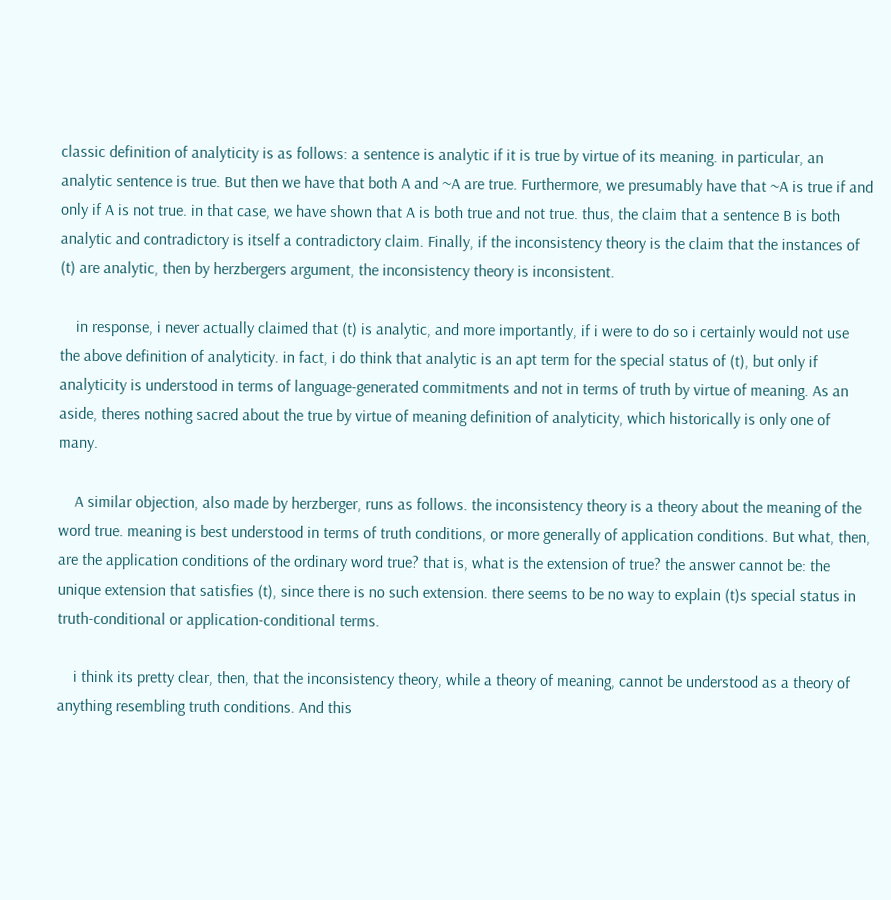classic definition of analyticity is as follows: a sentence is analytic if it is true by virtue of its meaning. in particular, an analytic sentence is true. But then we have that both A and ~A are true. Furthermore, we presumably have that ~A is true if and only if A is not true. in that case, we have shown that A is both true and not true. thus, the claim that a sentence B is both analytic and contradictory is itself a contradictory claim. Finally, if the inconsistency theory is the claim that the instances of (t) are analytic, then by herzbergers argument, the inconsistency theory is inconsistent.

    in response, i never actually claimed that (t) is analytic, and more importantly, if i were to do so i certainly would not use the above definition of analyticity. in fact, i do think that analytic is an apt term for the special status of (t), but only if analyticity is understood in terms of language-generated commitments and not in terms of truth by virtue of meaning. As an aside, theres nothing sacred about the true by virtue of meaning definition of analyticity, which historically is only one of many.

    A similar objection, also made by herzberger, runs as follows. the inconsistency theory is a theory about the meaning of the word true. meaning is best understood in terms of truth conditions, or more generally of application conditions. But what, then, are the application conditions of the ordinary word true? that is, what is the extension of true? the answer cannot be: the unique extension that satisfies (t), since there is no such extension. there seems to be no way to explain (t)s special status in truth-conditional or application-conditional terms.

    i think its pretty clear, then, that the inconsistency theory, while a theory of meaning, cannot be understood as a theory of anything resembling truth conditions. And this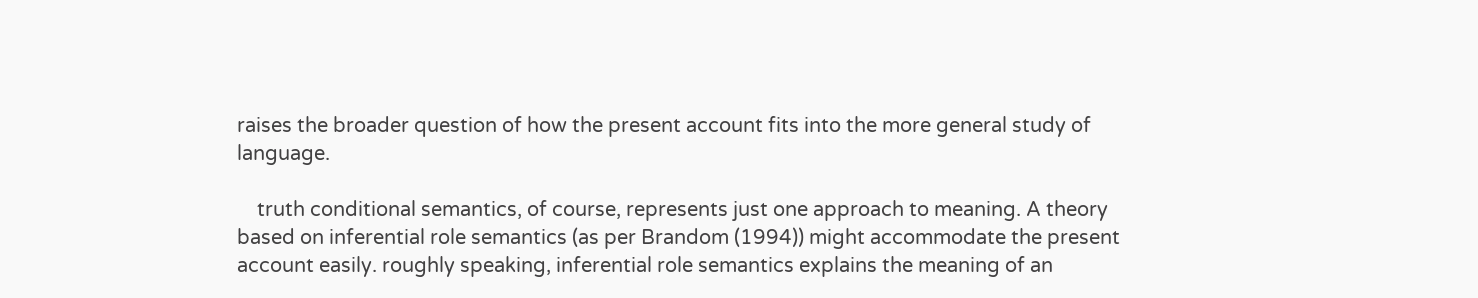raises the broader question of how the present account fits into the more general study of language.

    truth conditional semantics, of course, represents just one approach to meaning. A theory based on inferential role semantics (as per Brandom (1994)) might accommodate the present account easily. roughly speaking, inferential role semantics explains the meaning of an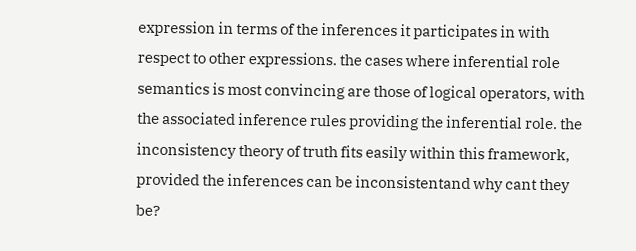expression in terms of the inferences it participates in with respect to other expressions. the cases where inferential role semantics is most convincing are those of logical operators, with the associated inference rules providing the inferential role. the inconsistency theory of truth fits easily within this framework, provided the inferences can be inconsistentand why cant they be?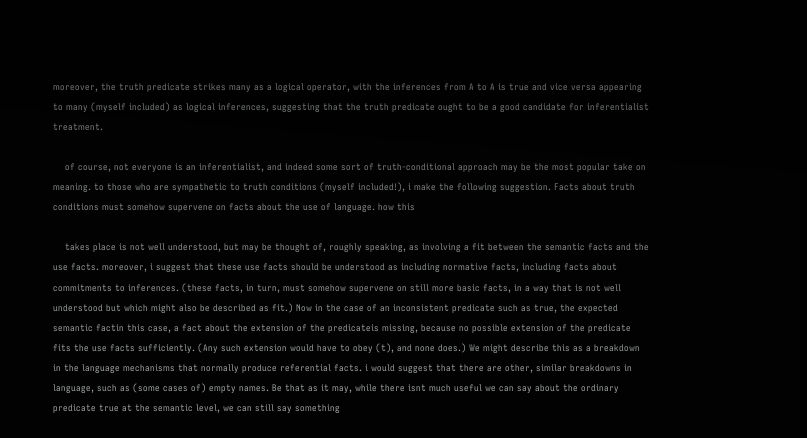moreover, the truth predicate strikes many as a logical operator, with the inferences from A to A is true and vice versa appearing to many (myself included) as logical inferences, suggesting that the truth predicate ought to be a good candidate for inferentialist treatment.

    of course, not everyone is an inferentialist, and indeed some sort of truth-conditional approach may be the most popular take on meaning. to those who are sympathetic to truth conditions (myself included!), i make the following suggestion. Facts about truth conditions must somehow supervene on facts about the use of language. how this

    takes place is not well understood, but may be thought of, roughly speaking, as involving a fit between the semantic facts and the use facts. moreover, i suggest that these use facts should be understood as including normative facts, including facts about commitments to inferences. (these facts, in turn, must somehow supervene on still more basic facts, in a way that is not well understood but which might also be described as fit.) Now in the case of an inconsistent predicate such as true, the expected semantic factin this case, a fact about the extension of the predicateis missing, because no possible extension of the predicate fits the use facts sufficiently. (Any such extension would have to obey (t), and none does.) We might describe this as a breakdown in the language mechanisms that normally produce referential facts. i would suggest that there are other, similar breakdowns in language, such as (some cases of) empty names. Be that as it may, while there isnt much useful we can say about the ordinary predicate true at the semantic level, we can still say something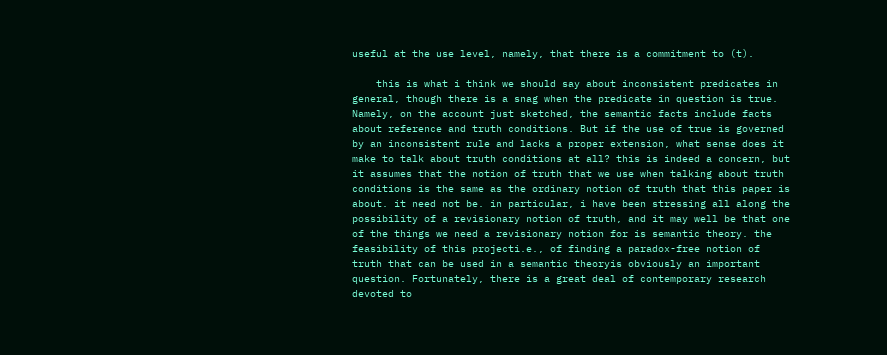useful at the use level, namely, that there is a commitment to (t).

    this is what i think we should say about inconsistent predicates in general, though there is a snag when the predicate in question is true. Namely, on the account just sketched, the semantic facts include facts about reference and truth conditions. But if the use of true is governed by an inconsistent rule and lacks a proper extension, what sense does it make to talk about truth conditions at all? this is indeed a concern, but it assumes that the notion of truth that we use when talking about truth conditions is the same as the ordinary notion of truth that this paper is about. it need not be. in particular, i have been stressing all along the possibility of a revisionary notion of truth, and it may well be that one of the things we need a revisionary notion for is semantic theory. the feasibility of this projecti.e., of finding a paradox-free notion of truth that can be used in a semantic theoryis obviously an important question. Fortunately, there is a great deal of contemporary research devoted to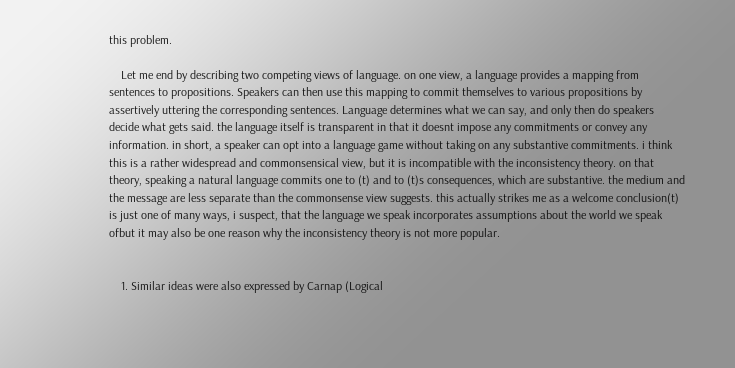this problem.

    Let me end by describing two competing views of language. on one view, a language provides a mapping from sentences to propositions. Speakers can then use this mapping to commit themselves to various propositions by assertively uttering the corresponding sentences. Language determines what we can say, and only then do speakers decide what gets said. the language itself is transparent in that it doesnt impose any commitments or convey any information. in short, a speaker can opt into a language game without taking on any substantive commitments. i think this is a rather widespread and commonsensical view, but it is incompatible with the inconsistency theory. on that theory, speaking a natural language commits one to (t) and to (t)s consequences, which are substantive. the medium and the message are less separate than the commonsense view suggests. this actually strikes me as a welcome conclusion(t) is just one of many ways, i suspect, that the language we speak incorporates assumptions about the world we speak ofbut it may also be one reason why the inconsistency theory is not more popular.


    1. Similar ideas were also expressed by Carnap (Logical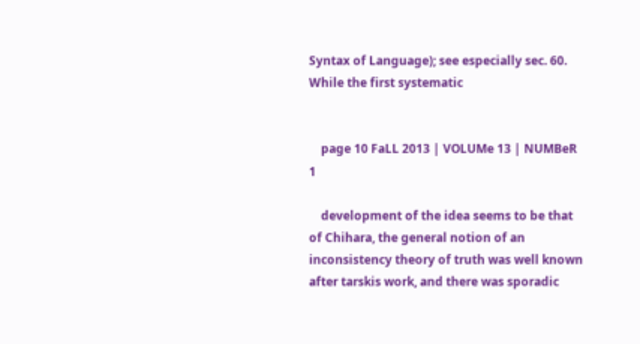Syntax of Language); see especially sec. 60. While the first systematic


    page 10 FaLL 2013 | VOLUMe 13 | NUMBeR 1

    development of the idea seems to be that of Chihara, the general notion of an inconsistency theory of truth was well known after tarskis work, and there was sporadic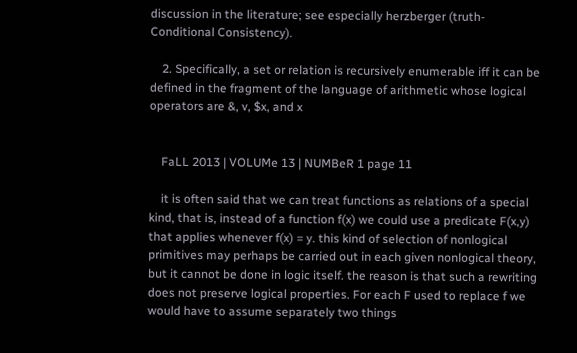discussion in the literature; see especially herzberger (truth-Conditional Consistency).

    2. Specifically, a set or relation is recursively enumerable iff it can be defined in the fragment of the language of arithmetic whose logical operators are &, v, $x, and x


    FaLL 2013 | VOLUMe 13 | NUMBeR 1 page 11

    it is often said that we can treat functions as relations of a special kind, that is, instead of a function f(x) we could use a predicate F(x,y) that applies whenever f(x) = y. this kind of selection of nonlogical primitives may perhaps be carried out in each given nonlogical theory, but it cannot be done in logic itself. the reason is that such a rewriting does not preserve logical properties. For each F used to replace f we would have to assume separately two things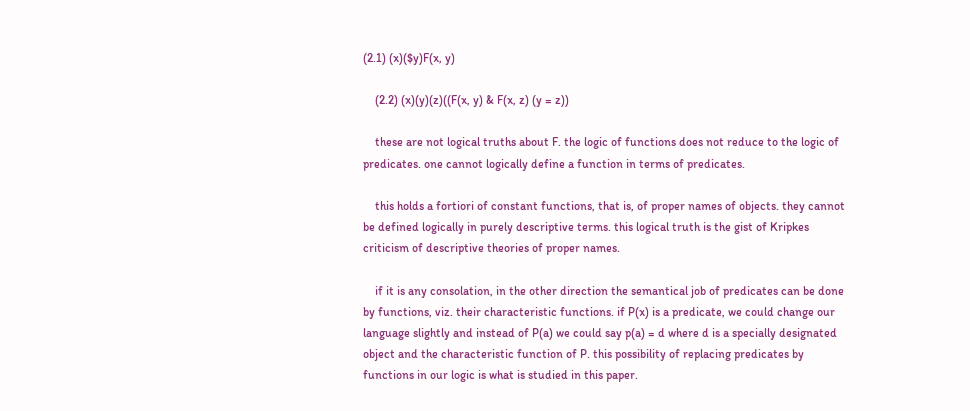(2.1) (x)($y)F(x, y)

    (2.2) (x)(y)(z)((F(x, y) & F(x, z) (y = z))

    these are not logical truths about F. the logic of functions does not reduce to the logic of predicates. one cannot logically define a function in terms of predicates.

    this holds a fortiori of constant functions, that is, of proper names of objects. they cannot be defined logically in purely descriptive terms. this logical truth is the gist of Kripkes criticism of descriptive theories of proper names.

    if it is any consolation, in the other direction the semantical job of predicates can be done by functions, viz. their characteristic functions. if P(x) is a predicate, we could change our language slightly and instead of P(a) we could say p(a) = d where d is a specially designated object and the characteristic function of P. this possibility of replacing predicates by functions in our logic is what is studied in this paper.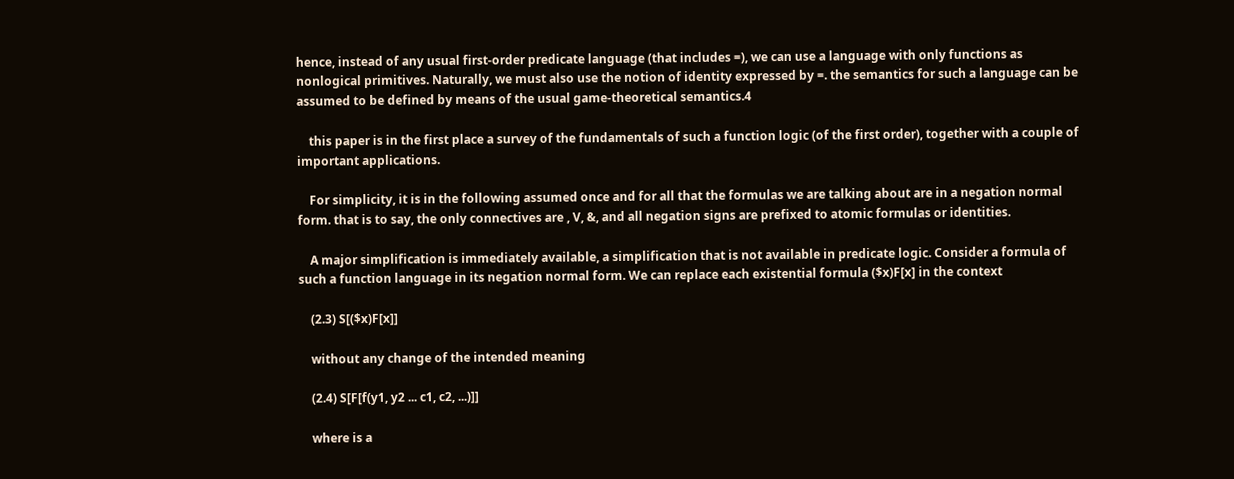hence, instead of any usual first-order predicate language (that includes =), we can use a language with only functions as nonlogical primitives. Naturally, we must also use the notion of identity expressed by =. the semantics for such a language can be assumed to be defined by means of the usual game-theoretical semantics.4

    this paper is in the first place a survey of the fundamentals of such a function logic (of the first order), together with a couple of important applications.

    For simplicity, it is in the following assumed once and for all that the formulas we are talking about are in a negation normal form. that is to say, the only connectives are , V, &, and all negation signs are prefixed to atomic formulas or identities.

    A major simplification is immediately available, a simplification that is not available in predicate logic. Consider a formula of such a function language in its negation normal form. We can replace each existential formula ($x)F[x] in the context

    (2.3) S[($x)F[x]]

    without any change of the intended meaning

    (2.4) S[F[f(y1, y2 ... c1, c2, ...)]]

    where is a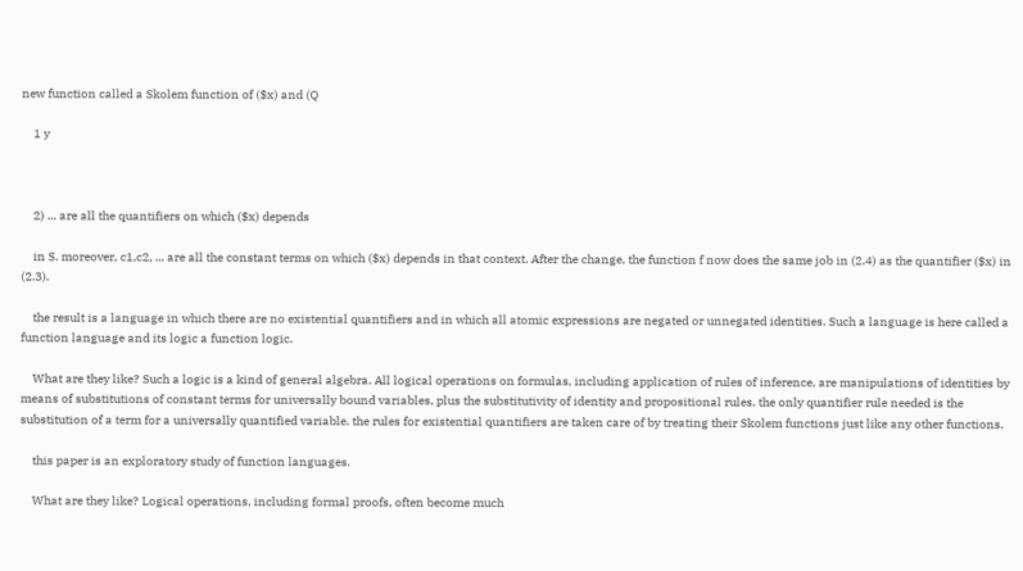new function called a Skolem function of ($x) and (Q

    1 y



    2) ... are all the quantifiers on which ($x) depends

    in S. moreover, c1,c2, ... are all the constant terms on which ($x) depends in that context. After the change, the function f now does the same job in (2.4) as the quantifier ($x) in (2.3).

    the result is a language in which there are no existential quantifiers and in which all atomic expressions are negated or unnegated identities. Such a language is here called a function language and its logic a function logic.

    What are they like? Such a logic is a kind of general algebra. All logical operations on formulas, including application of rules of inference, are manipulations of identities by means of substitutions of constant terms for universally bound variables, plus the substitutivity of identity and propositional rules. the only quantifier rule needed is the substitution of a term for a universally quantified variable. the rules for existential quantifiers are taken care of by treating their Skolem functions just like any other functions.

    this paper is an exploratory study of function languages.

    What are they like? Logical operations, including formal proofs, often become much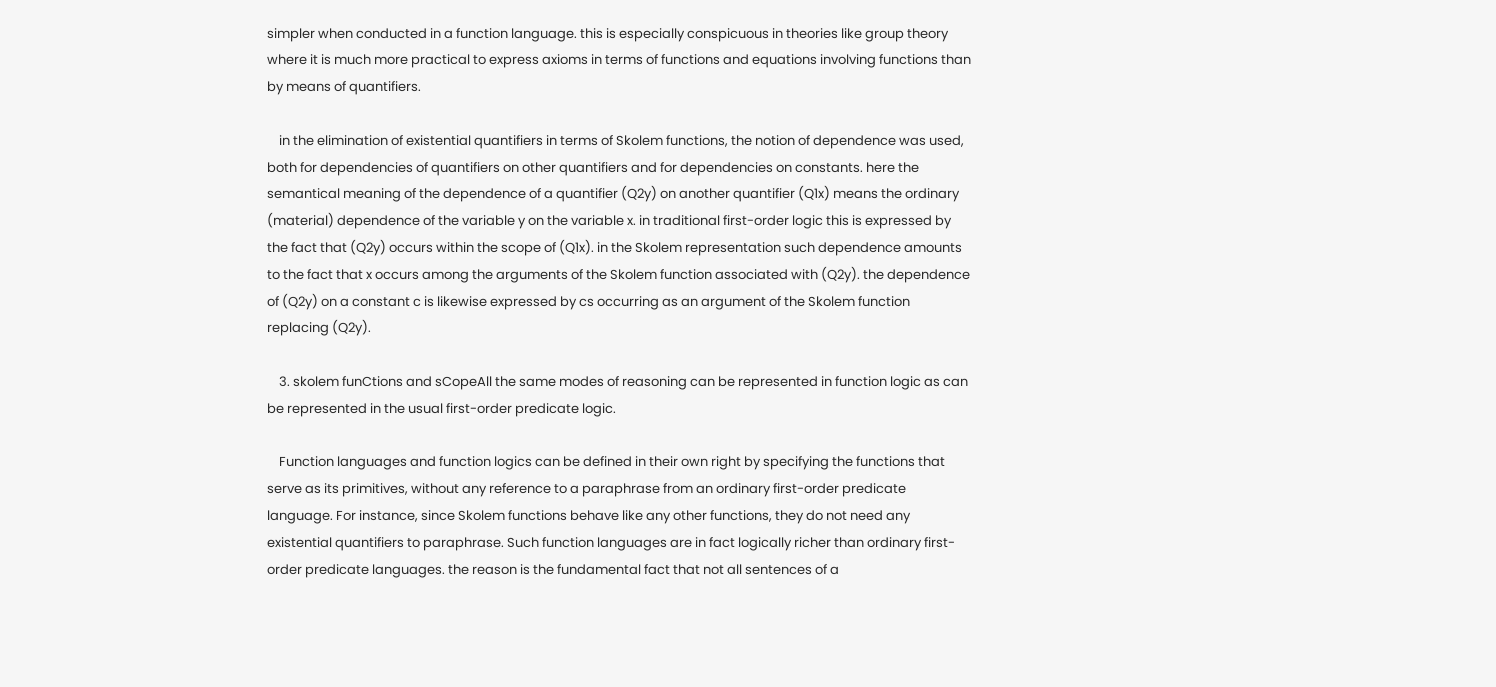simpler when conducted in a function language. this is especially conspicuous in theories like group theory where it is much more practical to express axioms in terms of functions and equations involving functions than by means of quantifiers.

    in the elimination of existential quantifiers in terms of Skolem functions, the notion of dependence was used, both for dependencies of quantifiers on other quantifiers and for dependencies on constants. here the semantical meaning of the dependence of a quantifier (Q2y) on another quantifier (Q1x) means the ordinary (material) dependence of the variable y on the variable x. in traditional first-order logic this is expressed by the fact that (Q2y) occurs within the scope of (Q1x). in the Skolem representation such dependence amounts to the fact that x occurs among the arguments of the Skolem function associated with (Q2y). the dependence of (Q2y) on a constant c is likewise expressed by cs occurring as an argument of the Skolem function replacing (Q2y).

    3. skolem funCtions and sCopeAll the same modes of reasoning can be represented in function logic as can be represented in the usual first-order predicate logic.

    Function languages and function logics can be defined in their own right by specifying the functions that serve as its primitives, without any reference to a paraphrase from an ordinary first-order predicate language. For instance, since Skolem functions behave like any other functions, they do not need any existential quantifiers to paraphrase. Such function languages are in fact logically richer than ordinary first-order predicate languages. the reason is the fundamental fact that not all sentences of a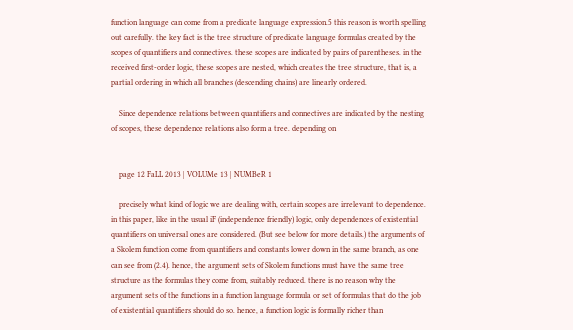function language can come from a predicate language expression.5 this reason is worth spelling out carefully. the key fact is the tree structure of predicate language formulas created by the scopes of quantifiers and connectives. these scopes are indicated by pairs of parentheses. in the received first-order logic, these scopes are nested, which creates the tree structure, that is, a partial ordering in which all branches (descending chains) are linearly ordered.

    Since dependence relations between quantifiers and connectives are indicated by the nesting of scopes, these dependence relations also form a tree. depending on


    page 12 FaLL 2013 | VOLUMe 13 | NUMBeR 1

    precisely what kind of logic we are dealing with, certain scopes are irrelevant to dependence. in this paper, like in the usual iF (independence friendly) logic, only dependences of existential quantifiers on universal ones are considered. (But see below for more details.) the arguments of a Skolem function come from quantifiers and constants lower down in the same branch, as one can see from (2.4). hence, the argument sets of Skolem functions must have the same tree structure as the formulas they come from, suitably reduced. there is no reason why the argument sets of the functions in a function language formula or set of formulas that do the job of existential quantifiers should do so. hence, a function logic is formally richer than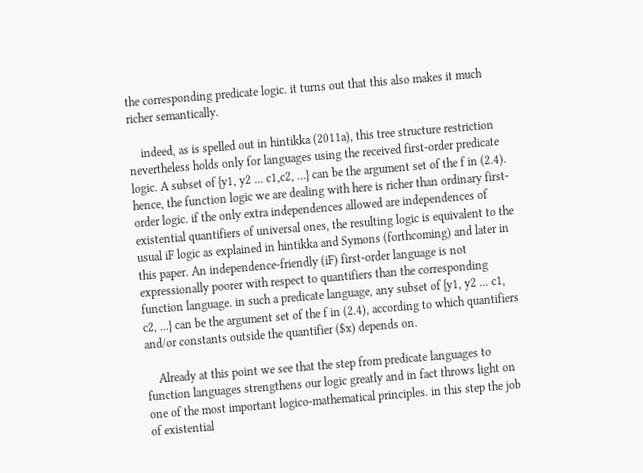the corresponding predicate logic. it turns out that this also makes it much richer semantically.

    indeed, as is spelled out in hintikka (2011a), this tree structure restriction nevertheless holds only for languages using the received first-order predicate logic. A subset of {y1, y2 ... c1,c2, ...} can be the argument set of the f in (2.4). hence, the function logic we are dealing with here is richer than ordinary first-order logic. if the only extra independences allowed are independences of existential quantifiers of universal ones, the resulting logic is equivalent to the usual iF logic as explained in hintikka and Symons (forthcoming) and later in this paper. An independence-friendly (iF) first-order language is not expressionally poorer with respect to quantifiers than the corresponding function language. in such a predicate language, any subset of {y1, y2 ... c1, c2, ...} can be the argument set of the f in (2.4), according to which quantifiers and/or constants outside the quantifier ($x) depends on.

    Already at this point we see that the step from predicate languages to function languages strengthens our logic greatly and in fact throws light on one of the most important logico-mathematical principles. in this step the job of existential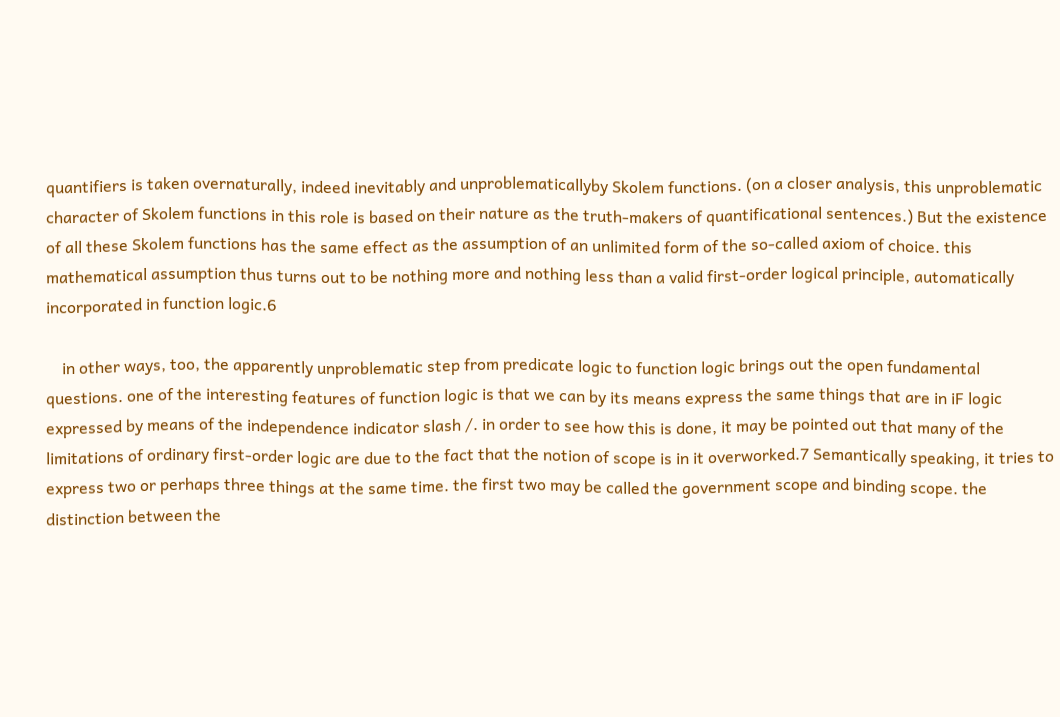quantifiers is taken overnaturally, indeed inevitably and unproblematicallyby Skolem functions. (on a closer analysis, this unproblematic character of Skolem functions in this role is based on their nature as the truth-makers of quantificational sentences.) But the existence of all these Skolem functions has the same effect as the assumption of an unlimited form of the so-called axiom of choice. this mathematical assumption thus turns out to be nothing more and nothing less than a valid first-order logical principle, automatically incorporated in function logic.6

    in other ways, too, the apparently unproblematic step from predicate logic to function logic brings out the open fundamental questions. one of the interesting features of function logic is that we can by its means express the same things that are in iF logic expressed by means of the independence indicator slash /. in order to see how this is done, it may be pointed out that many of the limitations of ordinary first-order logic are due to the fact that the notion of scope is in it overworked.7 Semantically speaking, it tries to express two or perhaps three things at the same time. the first two may be called the government scope and binding scope. the distinction between the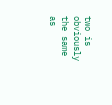two is obviously the same as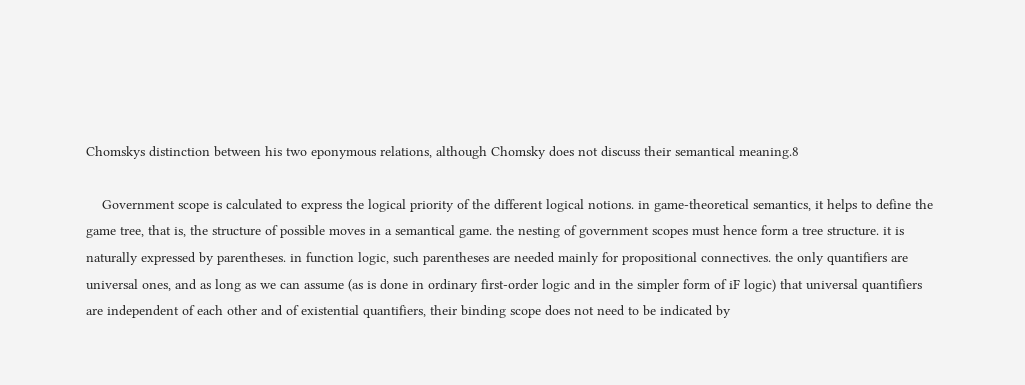Chomskys distinction between his two eponymous relations, although Chomsky does not discuss their semantical meaning.8

    Government scope is calculated to express the logical priority of the different logical notions. in game-theoretical semantics, it helps to define the game tree, that is, the structure of possible moves in a semantical game. the nesting of government scopes must hence form a tree structure. it is naturally expressed by parentheses. in function logic, such parentheses are needed mainly for propositional connectives. the only quantifiers are universal ones, and as long as we can assume (as is done in ordinary first-order logic and in the simpler form of iF logic) that universal quantifiers are independent of each other and of existential quantifiers, their binding scope does not need to be indicated by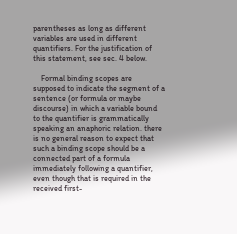parentheses as long as different variables are used in different quantifiers. For the justification of this statement, see sec. 4 below.

    Formal binding scopes are supposed to indicate the segment of a sentence (or formula or maybe discourse) in which a variable bound to the quantifier is grammatically speaking an anaphoric relation. there is no general reason to expect that such a binding scope should be a connected part of a formula immediately following a quantifier, even though that is required in the received first-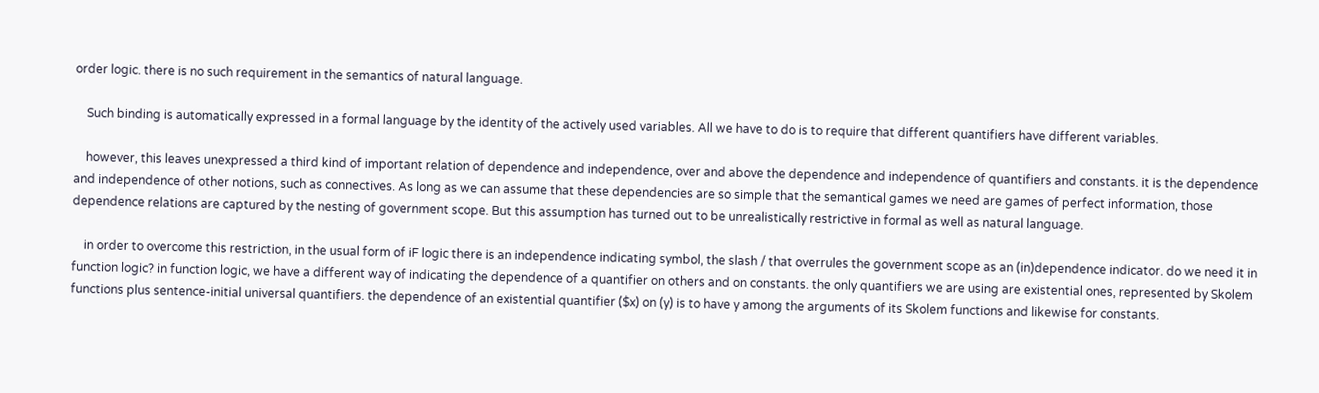order logic. there is no such requirement in the semantics of natural language.

    Such binding is automatically expressed in a formal language by the identity of the actively used variables. All we have to do is to require that different quantifiers have different variables.

    however, this leaves unexpressed a third kind of important relation of dependence and independence, over and above the dependence and independence of quantifiers and constants. it is the dependence and independence of other notions, such as connectives. As long as we can assume that these dependencies are so simple that the semantical games we need are games of perfect information, those dependence relations are captured by the nesting of government scope. But this assumption has turned out to be unrealistically restrictive in formal as well as natural language.

    in order to overcome this restriction, in the usual form of iF logic there is an independence indicating symbol, the slash / that overrules the government scope as an (in)dependence indicator. do we need it in function logic? in function logic, we have a different way of indicating the dependence of a quantifier on others and on constants. the only quantifiers we are using are existential ones, represented by Skolem functions plus sentence-initial universal quantifiers. the dependence of an existential quantifier ($x) on (y) is to have y among the arguments of its Skolem functions and likewise for constants.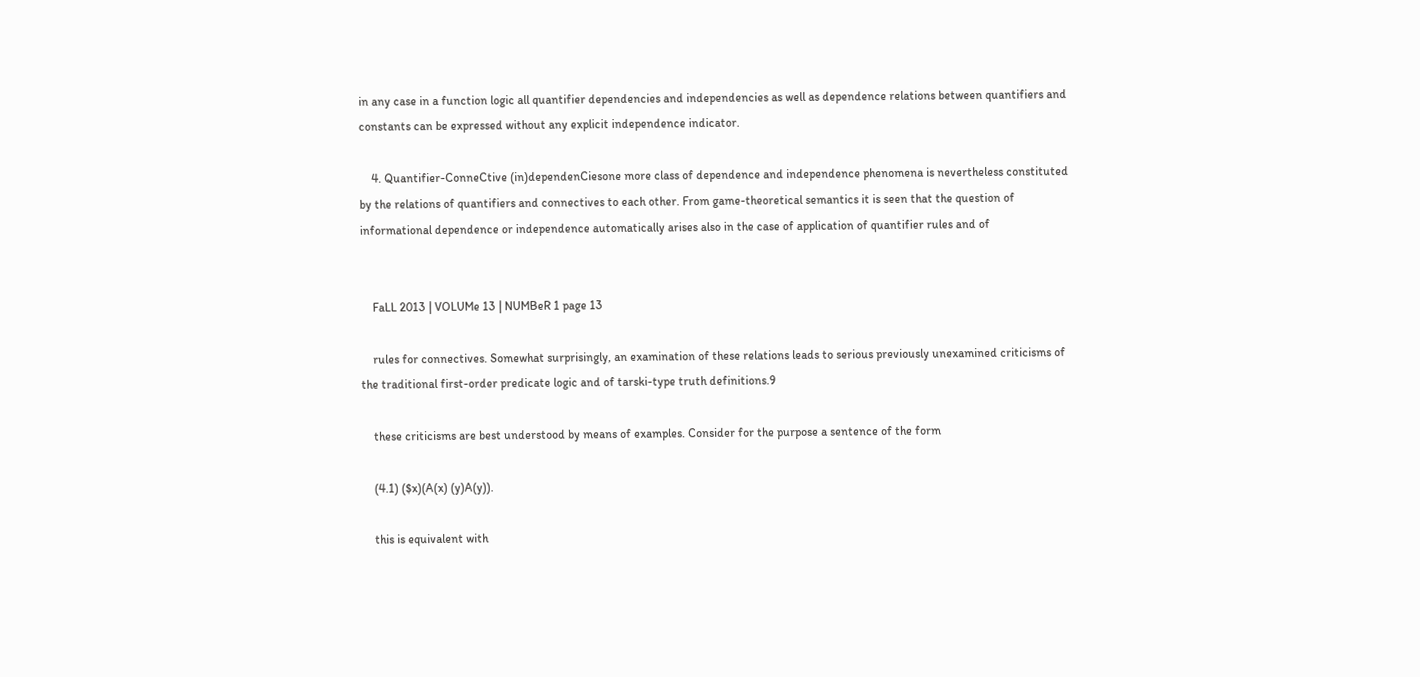in any case in a function logic all quantifier dependencies and independencies as well as dependence relations between quantifiers and constants can be expressed without any explicit independence indicator.

    4. Quantifier-ConneCtive (in)dependenCiesone more class of dependence and independence phenomena is nevertheless constituted by the relations of quantifiers and connectives to each other. From game-theoretical semantics it is seen that the question of informational dependence or independence automatically arises also in the case of application of quantifier rules and of


    FaLL 2013 | VOLUMe 13 | NUMBeR 1 page 13

    rules for connectives. Somewhat surprisingly, an examination of these relations leads to serious previously unexamined criticisms of the traditional first-order predicate logic and of tarski-type truth definitions.9

    these criticisms are best understood by means of examples. Consider for the purpose a sentence of the form

    (4.1) ($x)(A(x) (y)A(y)).

    this is equivalent with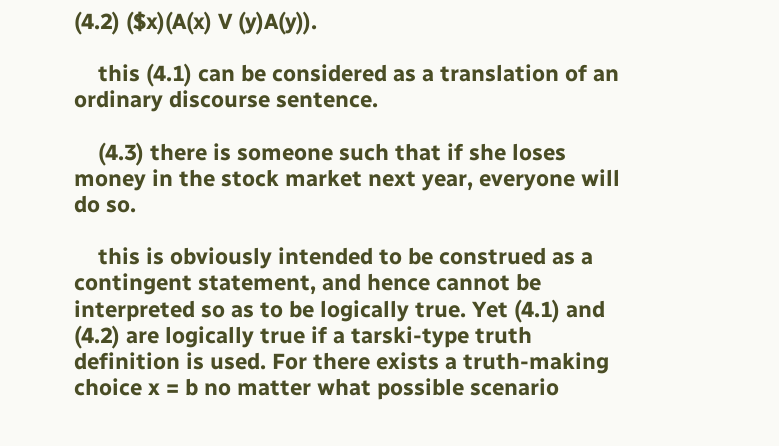(4.2) ($x)(A(x) V (y)A(y)).

    this (4.1) can be considered as a translation of an ordinary discourse sentence.

    (4.3) there is someone such that if she loses money in the stock market next year, everyone will do so.

    this is obviously intended to be construed as a contingent statement, and hence cannot be interpreted so as to be logically true. Yet (4.1) and (4.2) are logically true if a tarski-type truth definition is used. For there exists a truth-making choice x = b no matter what possible scenario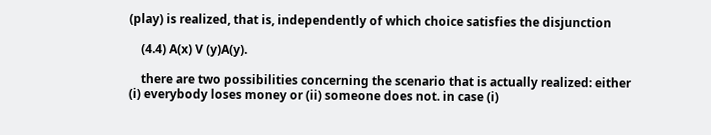(play) is realized, that is, independently of which choice satisfies the disjunction

    (4.4) A(x) V (y)A(y).

    there are two possibilities concerning the scenario that is actually realized: either (i) everybody loses money or (ii) someone does not. in case (i)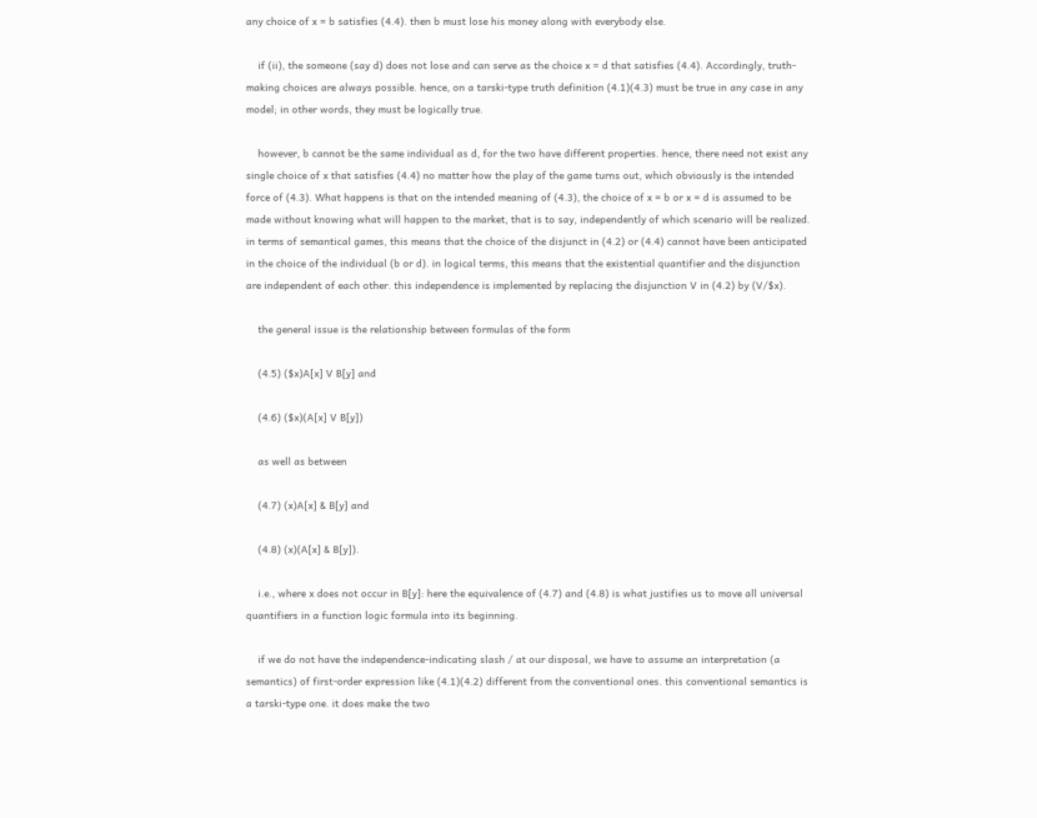any choice of x = b satisfies (4.4). then b must lose his money along with everybody else.

    if (ii), the someone (say d) does not lose and can serve as the choice x = d that satisfies (4.4). Accordingly, truth-making choices are always possible. hence, on a tarski-type truth definition (4.1)(4.3) must be true in any case in any model; in other words, they must be logically true.

    however, b cannot be the same individual as d, for the two have different properties. hence, there need not exist any single choice of x that satisfies (4.4) no matter how the play of the game turns out, which obviously is the intended force of (4.3). What happens is that on the intended meaning of (4.3), the choice of x = b or x = d is assumed to be made without knowing what will happen to the market, that is to say, independently of which scenario will be realized. in terms of semantical games, this means that the choice of the disjunct in (4.2) or (4.4) cannot have been anticipated in the choice of the individual (b or d). in logical terms, this means that the existential quantifier and the disjunction are independent of each other. this independence is implemented by replacing the disjunction V in (4.2) by (V/$x).

    the general issue is the relationship between formulas of the form

    (4.5) ($x)A[x] V B[y] and

    (4.6) ($x)(A[x] V B[y])

    as well as between

    (4.7) (x)A[x] & B[y] and

    (4.8) (x)(A[x] & B[y]).

    i.e., where x does not occur in B[y]: here the equivalence of (4.7) and (4.8) is what justifies us to move all universal quantifiers in a function logic formula into its beginning.

    if we do not have the independence-indicating slash / at our disposal, we have to assume an interpretation (a semantics) of first-order expression like (4.1)(4.2) different from the conventional ones. this conventional semantics is a tarski-type one. it does make the two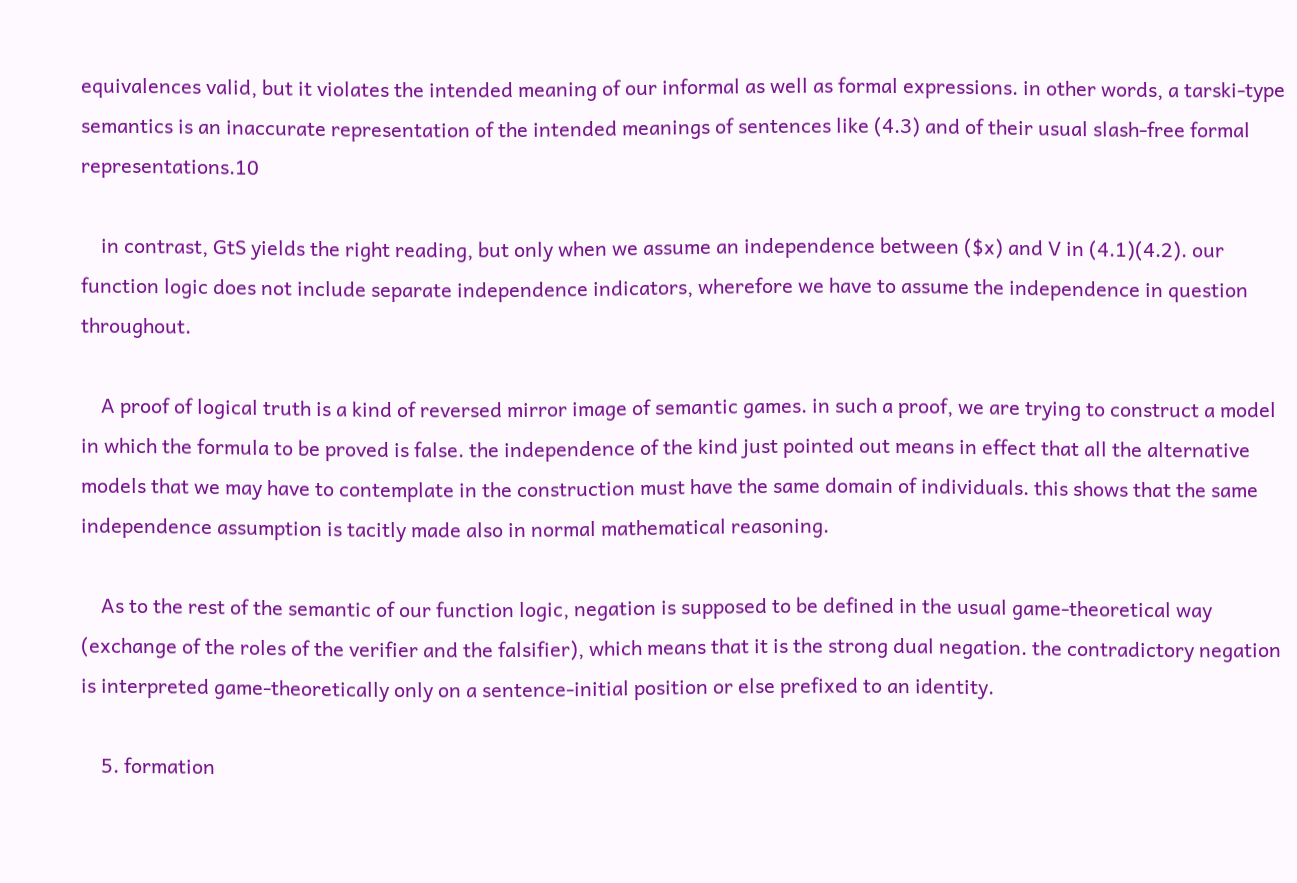equivalences valid, but it violates the intended meaning of our informal as well as formal expressions. in other words, a tarski-type semantics is an inaccurate representation of the intended meanings of sentences like (4.3) and of their usual slash-free formal representations.10

    in contrast, GtS yields the right reading, but only when we assume an independence between ($x) and V in (4.1)(4.2). our function logic does not include separate independence indicators, wherefore we have to assume the independence in question throughout.

    A proof of logical truth is a kind of reversed mirror image of semantic games. in such a proof, we are trying to construct a model in which the formula to be proved is false. the independence of the kind just pointed out means in effect that all the alternative models that we may have to contemplate in the construction must have the same domain of individuals. this shows that the same independence assumption is tacitly made also in normal mathematical reasoning.

    As to the rest of the semantic of our function logic, negation is supposed to be defined in the usual game-theoretical way (exchange of the roles of the verifier and the falsifier), which means that it is the strong dual negation. the contradictory negation is interpreted game-theoretically only on a sentence-initial position or else prefixed to an identity.

    5. formation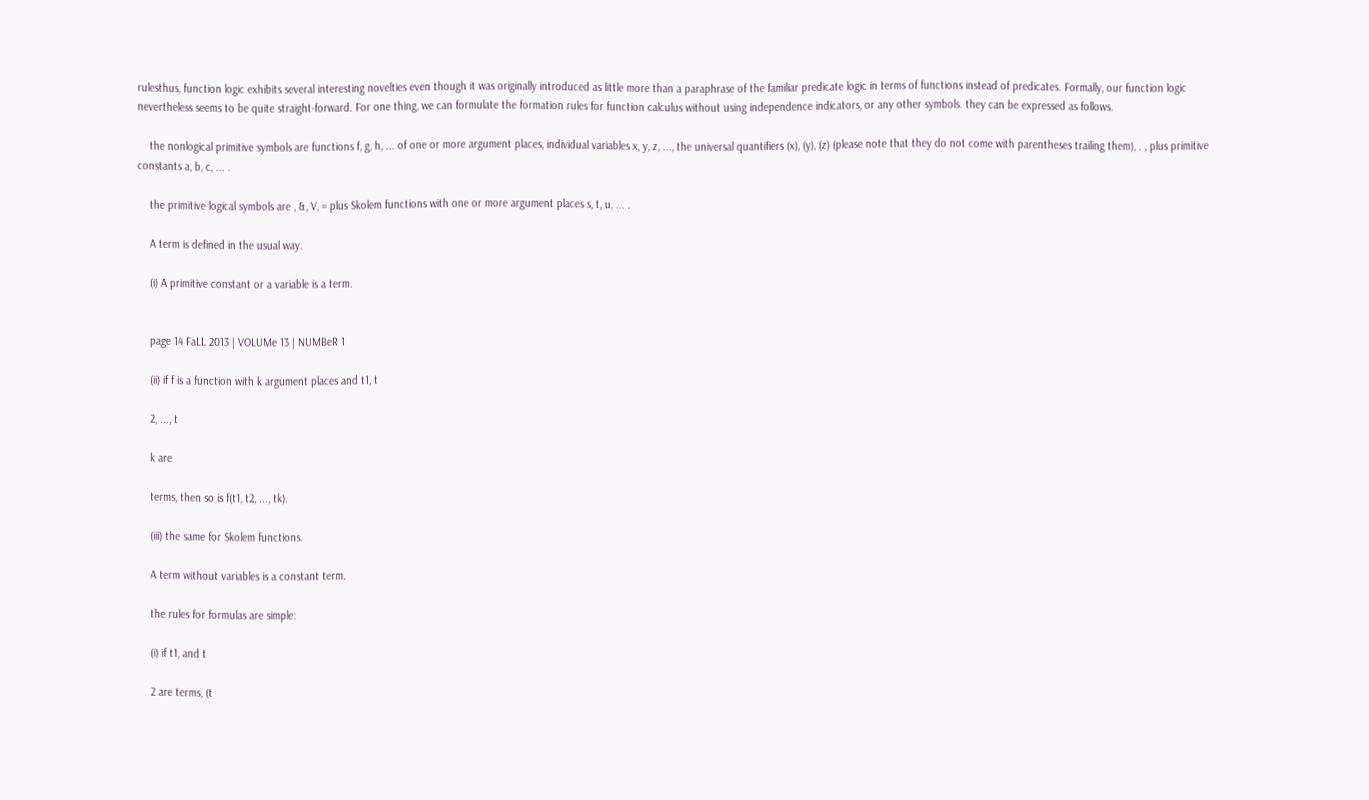rulesthus, function logic exhibits several interesting novelties even though it was originally introduced as little more than a paraphrase of the familiar predicate logic in terms of functions instead of predicates. Formally, our function logic nevertheless seems to be quite straight-forward. For one thing, we can formulate the formation rules for function calculus without using independence indicators, or any other symbols. they can be expressed as follows.

    the nonlogical primitive symbols are functions f, g, h, ... of one or more argument places, individual variables x, y, z, ..., the universal quantifiers (x), (y), (z) (please note that they do not come with parentheses trailing them), . , plus primitive constants a, b, c, ... .

    the primitive logical symbols are , &, V, = plus Skolem functions with one or more argument places s, t, u, ... .

    A term is defined in the usual way.

    (i) A primitive constant or a variable is a term.


    page 14 FaLL 2013 | VOLUMe 13 | NUMBeR 1

    (ii) if f is a function with k argument places and t1, t

    2, ..., t

    k are

    terms, then so is f(t1, t2, ..., tk).

    (iii) the same for Skolem functions.

    A term without variables is a constant term.

    the rules for formulas are simple:

    (i) if t1, and t

    2 are terms, (t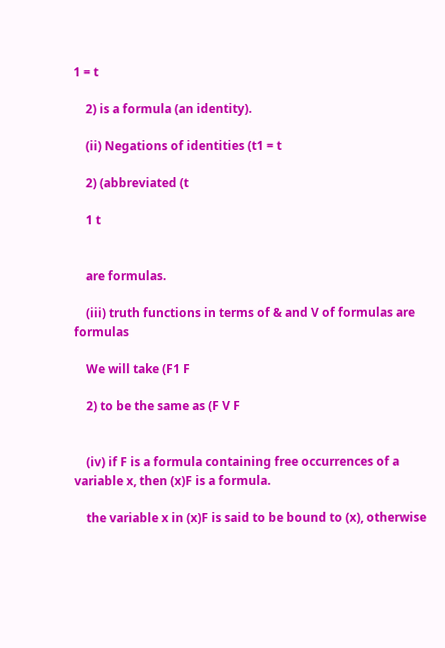1 = t

    2) is a formula (an identity).

    (ii) Negations of identities (t1 = t

    2) (abbreviated (t

    1 t


    are formulas.

    (iii) truth functions in terms of & and V of formulas are formulas

    We will take (F1 F

    2) to be the same as (F V F


    (iv) if F is a formula containing free occurrences of a variable x, then (x)F is a formula.

    the variable x in (x)F is said to be bound to (x), otherwise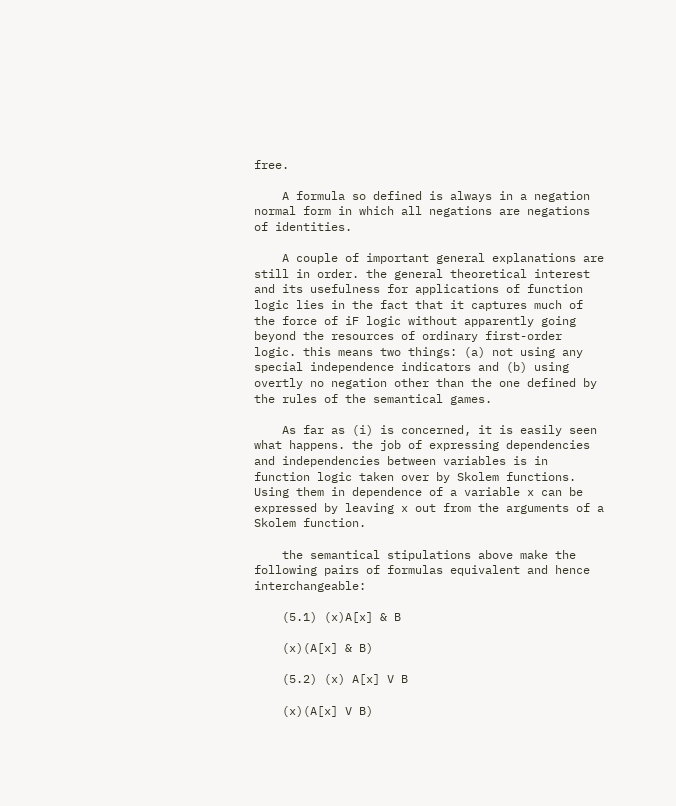free.

    A formula so defined is always in a negation normal form in which all negations are negations of identities.

    A couple of important general explanations are still in order. the general theoretical interest and its usefulness for applications of function logic lies in the fact that it captures much of the force of iF logic without apparently going beyond the resources of ordinary first-order logic. this means two things: (a) not using any special independence indicators and (b) using overtly no negation other than the one defined by the rules of the semantical games.

    As far as (i) is concerned, it is easily seen what happens. the job of expressing dependencies and independencies between variables is in function logic taken over by Skolem functions. Using them in dependence of a variable x can be expressed by leaving x out from the arguments of a Skolem function.

    the semantical stipulations above make the following pairs of formulas equivalent and hence interchangeable:

    (5.1) (x)A[x] & B

    (x)(A[x] & B)

    (5.2) (x) A[x] V B

    (x)(A[x] V B)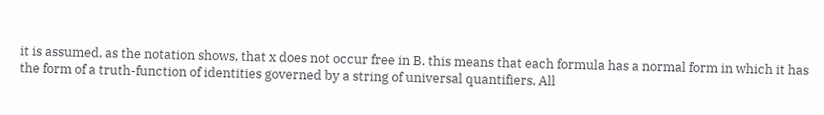it is assumed, as the notation shows, that x does not occur free in B. this means that each formula has a normal form in which it has the form of a truth-function of identities governed by a string of universal quantifiers. All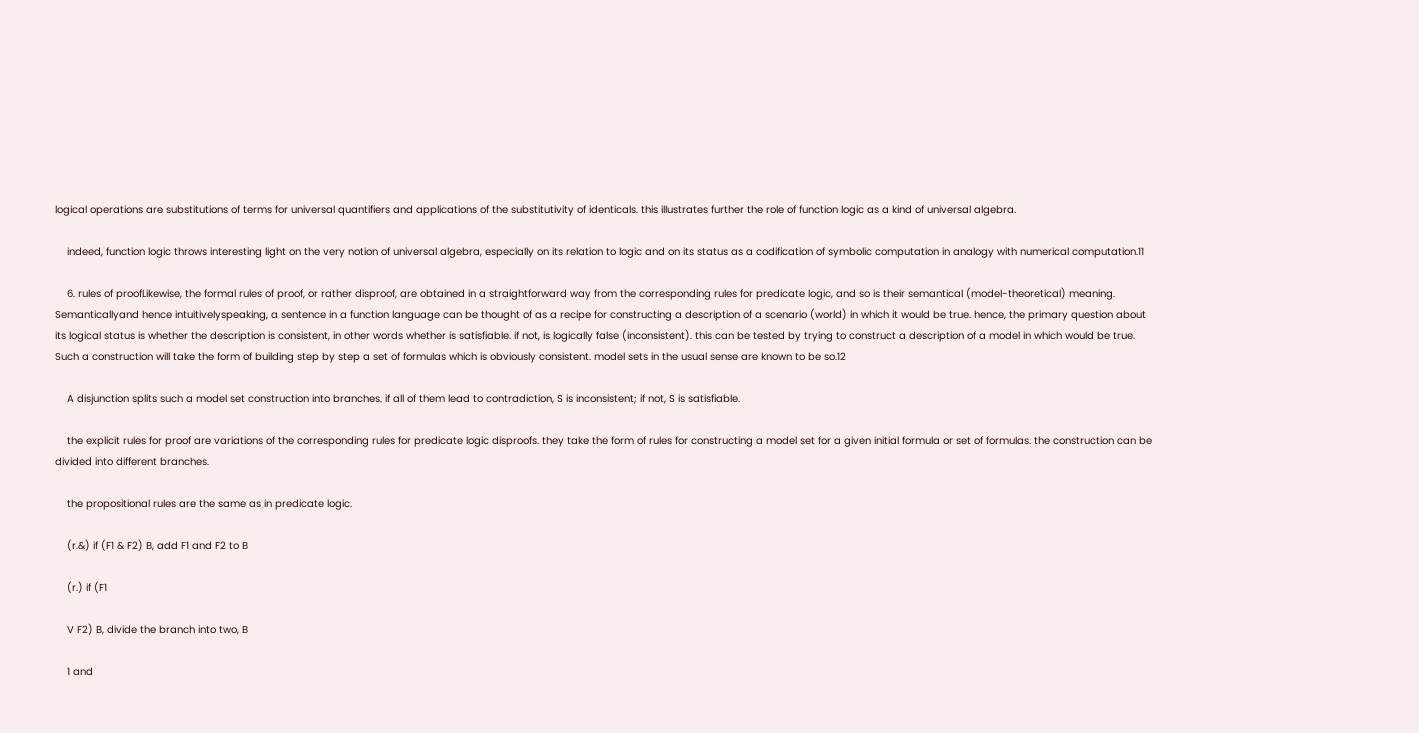logical operations are substitutions of terms for universal quantifiers and applications of the substitutivity of identicals. this illustrates further the role of function logic as a kind of universal algebra.

    indeed, function logic throws interesting light on the very notion of universal algebra, especially on its relation to logic and on its status as a codification of symbolic computation in analogy with numerical computation.11

    6. rules of proofLikewise, the formal rules of proof, or rather disproof, are obtained in a straightforward way from the corresponding rules for predicate logic, and so is their semantical (model-theoretical) meaning. Semanticallyand hence intuitivelyspeaking, a sentence in a function language can be thought of as a recipe for constructing a description of a scenario (world) in which it would be true. hence, the primary question about its logical status is whether the description is consistent, in other words whether is satisfiable. if not, is logically false (inconsistent). this can be tested by trying to construct a description of a model in which would be true. Such a construction will take the form of building step by step a set of formulas which is obviously consistent. model sets in the usual sense are known to be so.12

    A disjunction splits such a model set construction into branches. if all of them lead to contradiction, S is inconsistent; if not, S is satisfiable.

    the explicit rules for proof are variations of the corresponding rules for predicate logic disproofs. they take the form of rules for constructing a model set for a given initial formula or set of formulas. the construction can be divided into different branches.

    the propositional rules are the same as in predicate logic.

    (r.&) if (F1 & F2) B, add F1 and F2 to B

    (r.) if (F1

    V F2) B, divide the branch into two, B

    1 and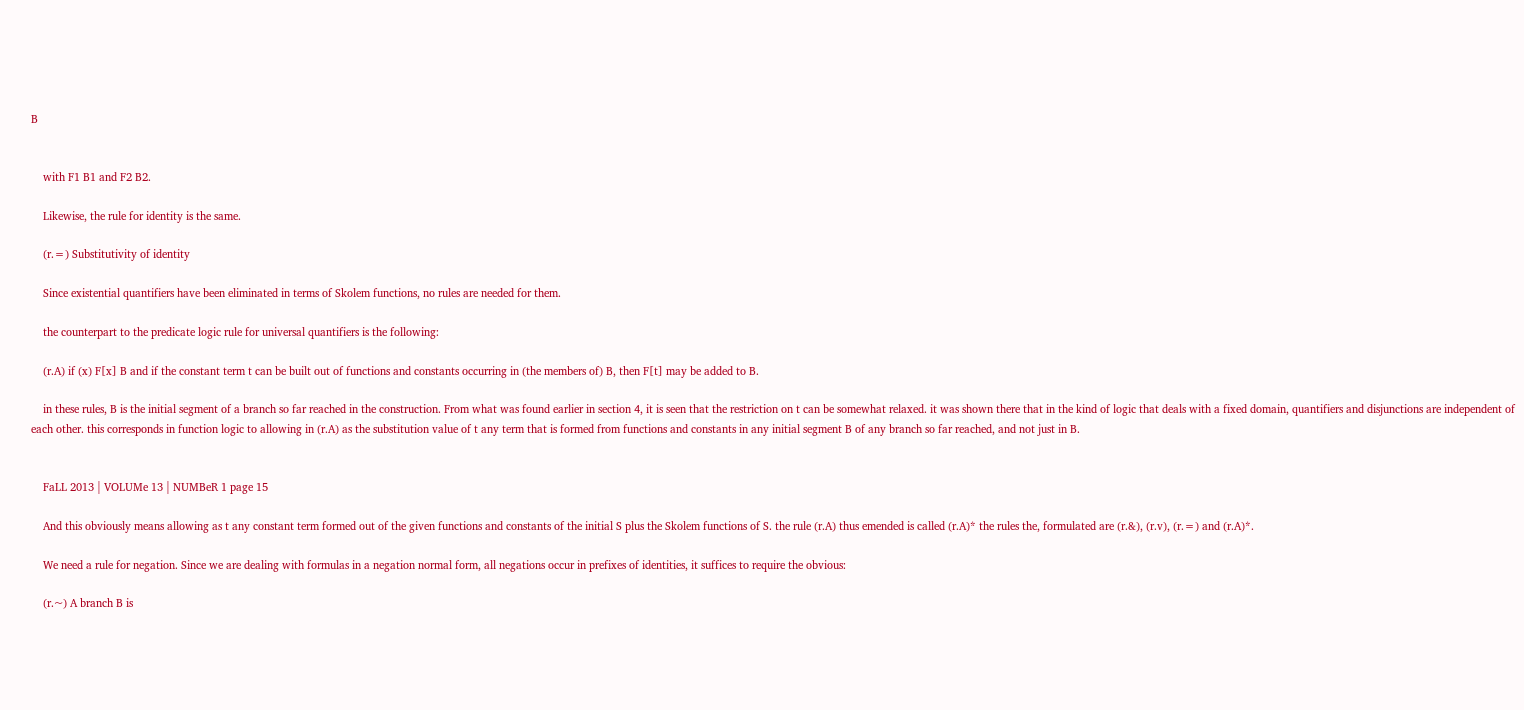B


    with F1 B1 and F2 B2.

    Likewise, the rule for identity is the same.

    (r.=) Substitutivity of identity

    Since existential quantifiers have been eliminated in terms of Skolem functions, no rules are needed for them.

    the counterpart to the predicate logic rule for universal quantifiers is the following:

    (r.A) if (x) F[x] B and if the constant term t can be built out of functions and constants occurring in (the members of) B, then F[t] may be added to B.

    in these rules, B is the initial segment of a branch so far reached in the construction. From what was found earlier in section 4, it is seen that the restriction on t can be somewhat relaxed. it was shown there that in the kind of logic that deals with a fixed domain, quantifiers and disjunctions are independent of each other. this corresponds in function logic to allowing in (r.A) as the substitution value of t any term that is formed from functions and constants in any initial segment B of any branch so far reached, and not just in B.


    FaLL 2013 | VOLUMe 13 | NUMBeR 1 page 15

    And this obviously means allowing as t any constant term formed out of the given functions and constants of the initial S plus the Skolem functions of S. the rule (r.A) thus emended is called (r.A)* the rules the, formulated are (r.&), (r.v), (r.=) and (r.A)*.

    We need a rule for negation. Since we are dealing with formulas in a negation normal form, all negations occur in prefixes of identities, it suffices to require the obvious:

    (r.~) A branch B is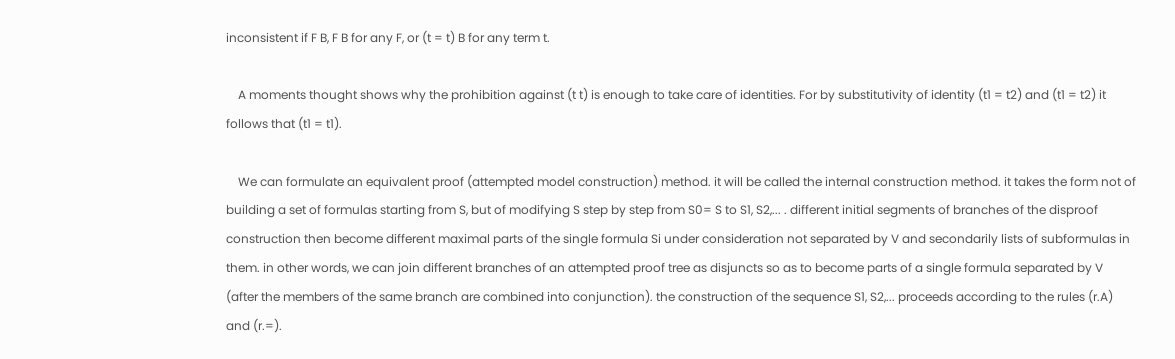inconsistent if F B, F B for any F, or (t = t) B for any term t.

    A moments thought shows why the prohibition against (t t) is enough to take care of identities. For by substitutivity of identity (t1 = t2) and (t1 = t2) it follows that (t1 = t1).

    We can formulate an equivalent proof (attempted model construction) method. it will be called the internal construction method. it takes the form not of building a set of formulas starting from S, but of modifying S step by step from S0= S to S1, S2,... . different initial segments of branches of the disproof construction then become different maximal parts of the single formula Si under consideration not separated by V and secondarily lists of subformulas in them. in other words, we can join different branches of an attempted proof tree as disjuncts so as to become parts of a single formula separated by V (after the members of the same branch are combined into conjunction). the construction of the sequence S1, S2,... proceeds according to the rules (r.A) and (r.=).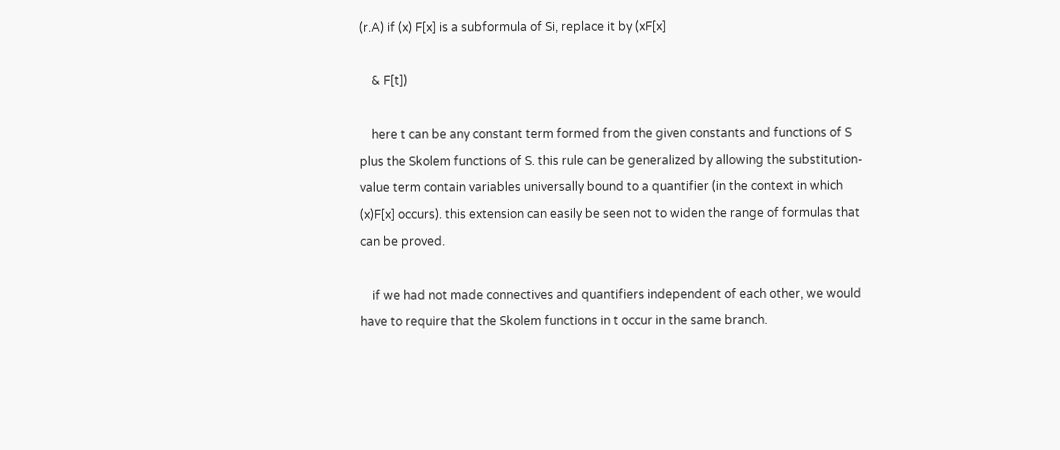(r.A) if (x) F[x] is a subformula of Si, replace it by (xF[x]

    & F[t])

    here t can be any constant term formed from the given constants and functions of S plus the Skolem functions of S. this rule can be generalized by allowing the substitution-value term contain variables universally bound to a quantifier (in the context in which (x)F[x] occurs). this extension can easily be seen not to widen the range of formulas that can be proved.

    if we had not made connectives and quantifiers independent of each other, we would have to require that the Skolem functions in t occur in the same branch.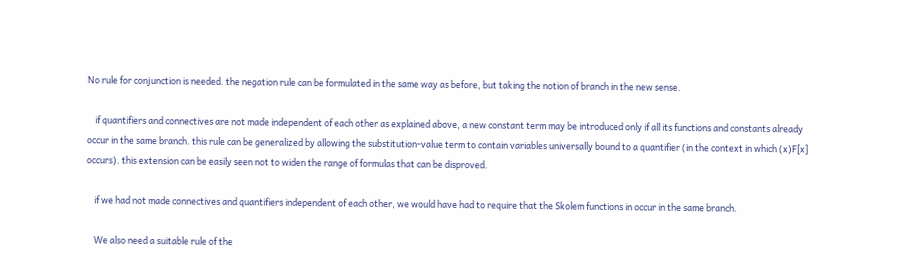No rule for conjunction is needed. the negation rule can be formulated in the same way as before, but taking the notion of branch in the new sense.

    if quantifiers and connectives are not made independent of each other as explained above, a new constant term may be introduced only if all its functions and constants already occur in the same branch. this rule can be generalized by allowing the substitution-value term to contain variables universally bound to a quantifier (in the context in which (x)F[x] occurs). this extension can be easily seen not to widen the range of formulas that can be disproved.

    if we had not made connectives and quantifiers independent of each other, we would have had to require that the Skolem functions in occur in the same branch.

    We also need a suitable rule of the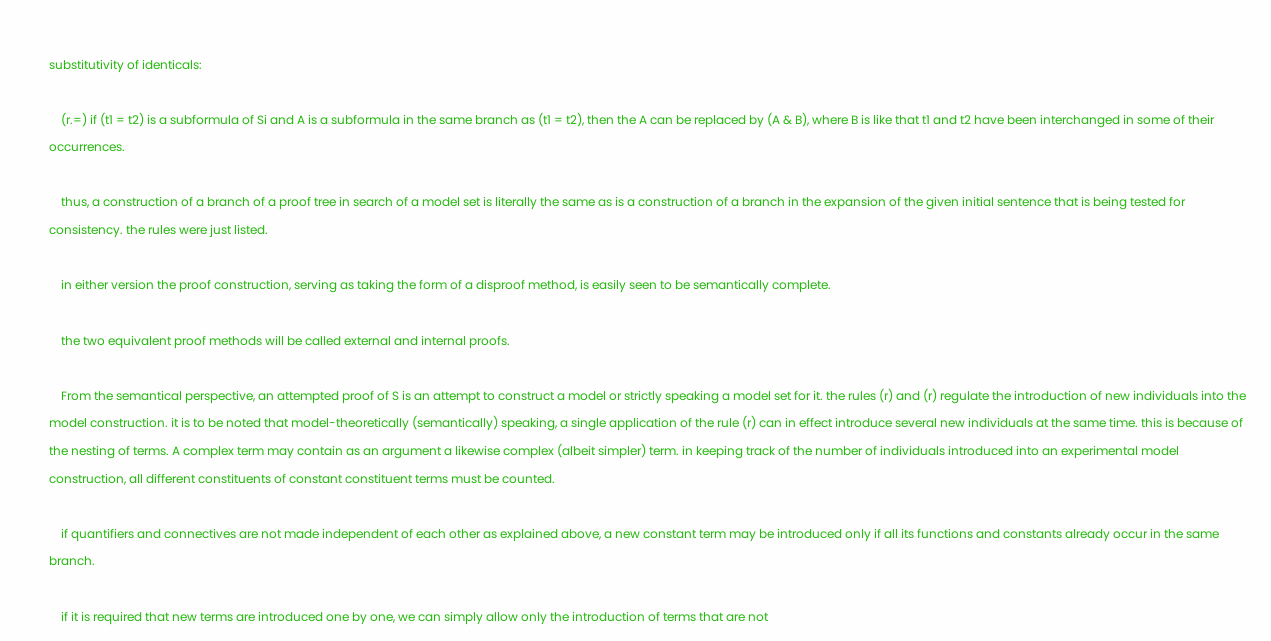substitutivity of identicals:

    (r.=) if (t1 = t2) is a subformula of Si and A is a subformula in the same branch as (t1 = t2), then the A can be replaced by (A & B), where B is like that t1 and t2 have been interchanged in some of their occurrences.

    thus, a construction of a branch of a proof tree in search of a model set is literally the same as is a construction of a branch in the expansion of the given initial sentence that is being tested for consistency. the rules were just listed.

    in either version the proof construction, serving as taking the form of a disproof method, is easily seen to be semantically complete.

    the two equivalent proof methods will be called external and internal proofs.

    From the semantical perspective, an attempted proof of S is an attempt to construct a model or strictly speaking a model set for it. the rules (r) and (r) regulate the introduction of new individuals into the model construction. it is to be noted that model-theoretically (semantically) speaking, a single application of the rule (r) can in effect introduce several new individuals at the same time. this is because of the nesting of terms. A complex term may contain as an argument a likewise complex (albeit simpler) term. in keeping track of the number of individuals introduced into an experimental model construction, all different constituents of constant constituent terms must be counted.

    if quantifiers and connectives are not made independent of each other as explained above, a new constant term may be introduced only if all its functions and constants already occur in the same branch.

    if it is required that new terms are introduced one by one, we can simply allow only the introduction of terms that are not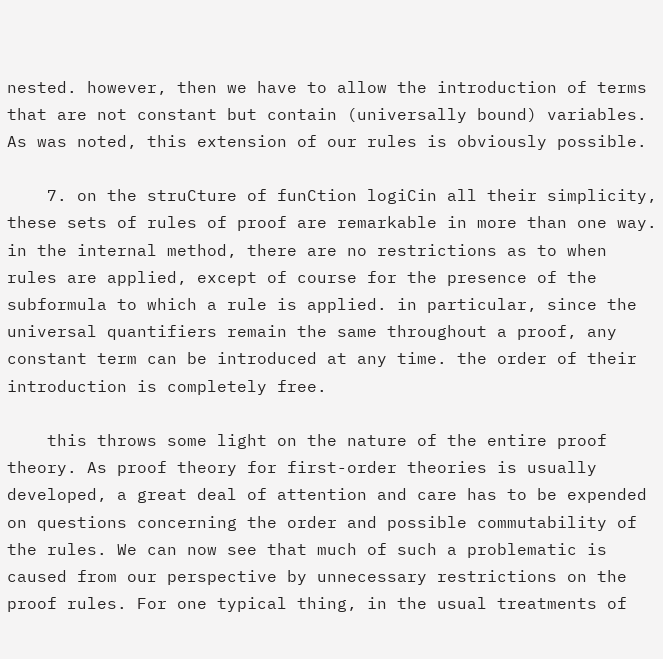nested. however, then we have to allow the introduction of terms that are not constant but contain (universally bound) variables. As was noted, this extension of our rules is obviously possible.

    7. on the struCture of funCtion logiCin all their simplicity, these sets of rules of proof are remarkable in more than one way. in the internal method, there are no restrictions as to when rules are applied, except of course for the presence of the subformula to which a rule is applied. in particular, since the universal quantifiers remain the same throughout a proof, any constant term can be introduced at any time. the order of their introduction is completely free.

    this throws some light on the nature of the entire proof theory. As proof theory for first-order theories is usually developed, a great deal of attention and care has to be expended on questions concerning the order and possible commutability of the rules. We can now see that much of such a problematic is caused from our perspective by unnecessary restrictions on the proof rules. For one typical thing, in the usual treatments of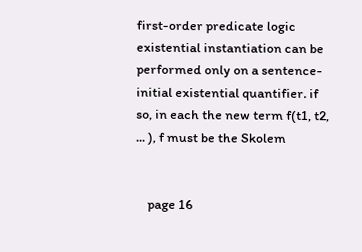first-order predicate logic existential instantiation can be performed only on a sentence-initial existential quantifier. if so, in each the new term f(t1, t2, ... ), f must be the Skolem


    page 16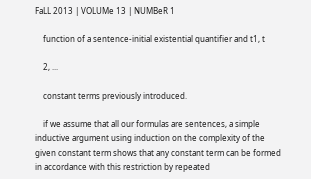FaLL 2013 | VOLUMe 13 | NUMBeR 1

    function of a sentence-initial existential quantifier and t1, t

    2, ...

    constant terms previously introduced.

    if we assume that all our formulas are sentences, a simple inductive argument using induction on the complexity of the given constant term shows that any constant term can be formed in accordance with this restriction by repeated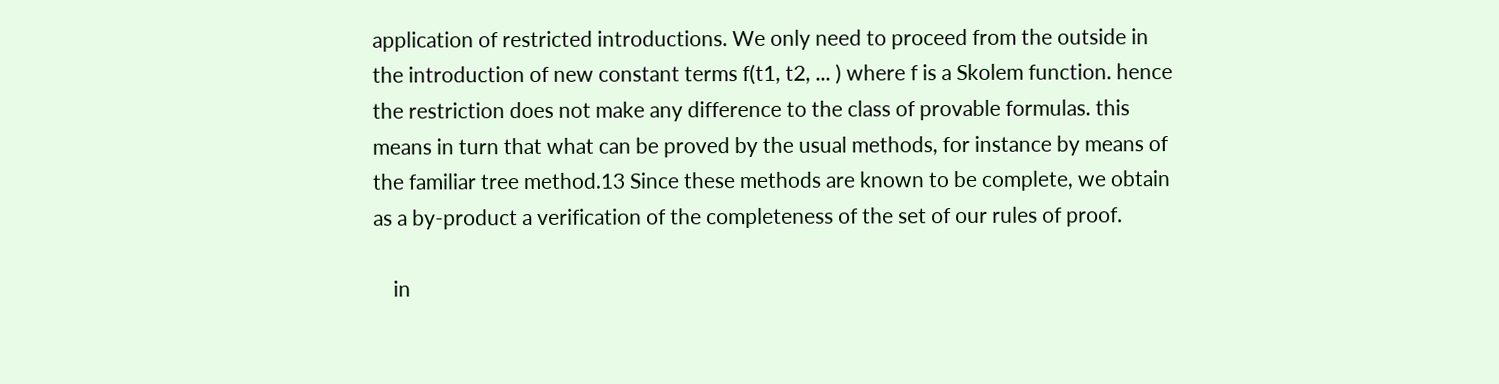application of restricted introductions. We only need to proceed from the outside in the introduction of new constant terms f(t1, t2, ... ) where f is a Skolem function. hence the restriction does not make any difference to the class of provable formulas. this means in turn that what can be proved by the usual methods, for instance by means of the familiar tree method.13 Since these methods are known to be complete, we obtain as a by-product a verification of the completeness of the set of our rules of proof.

    in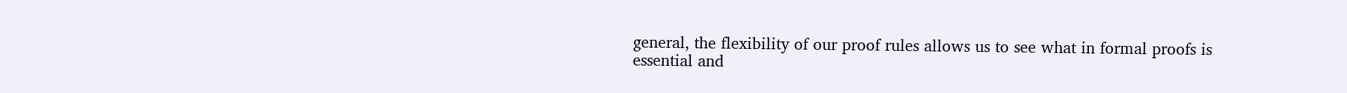general, the flexibility of our proof rules allows us to see what in formal proofs is essential and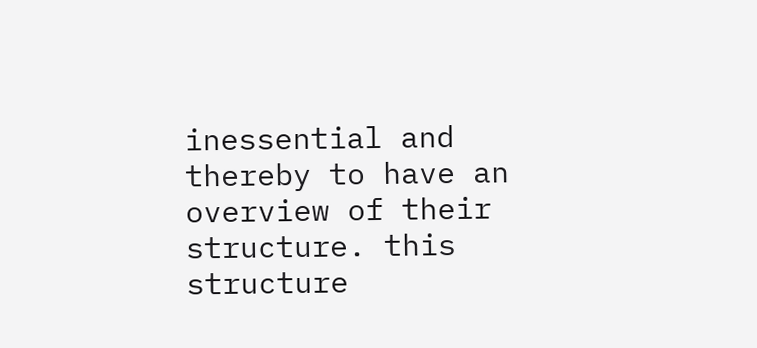inessential and thereby to have an overview of their structure. this structure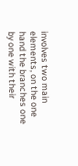involves two main elements, on the one hand the branches one by one with their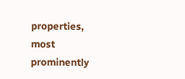properties, most prominently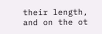their length, and on the ot